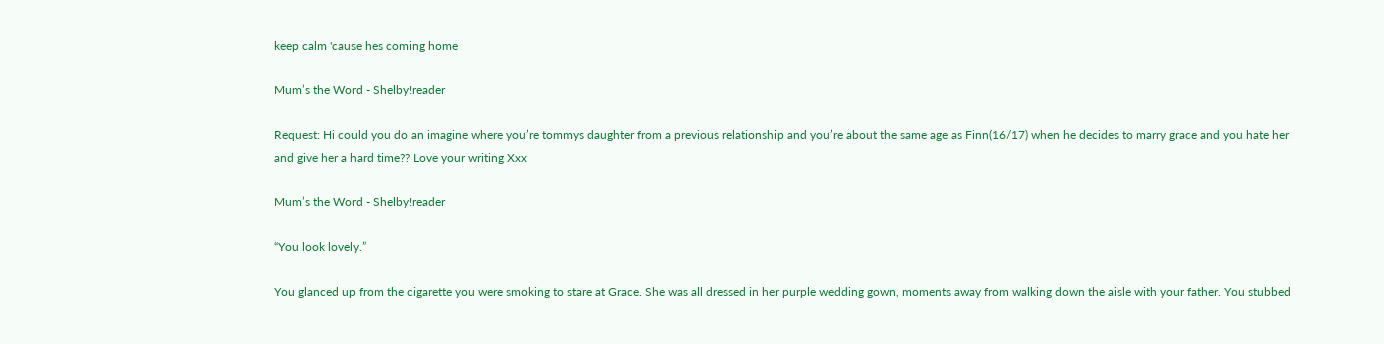keep calm 'cause hes coming home

Mum’s the Word - Shelby!reader

Request: Hi could you do an imagine where you’re tommys daughter from a previous relationship and you’re about the same age as Finn(16/17) when he decides to marry grace and you hate her and give her a hard time?? Love your writing Xxx

Mum’s the Word - Shelby!reader

“You look lovely.”

You glanced up from the cigarette you were smoking to stare at Grace. She was all dressed in her purple wedding gown, moments away from walking down the aisle with your father. You stubbed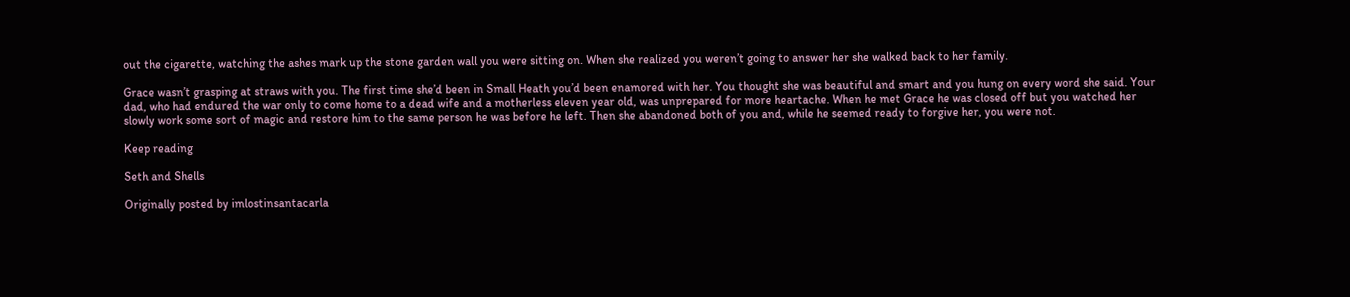out the cigarette, watching the ashes mark up the stone garden wall you were sitting on. When she realized you weren’t going to answer her she walked back to her family.

Grace wasn’t grasping at straws with you. The first time she’d been in Small Heath you’d been enamored with her. You thought she was beautiful and smart and you hung on every word she said. Your dad, who had endured the war only to come home to a dead wife and a motherless eleven year old, was unprepared for more heartache. When he met Grace he was closed off but you watched her slowly work some sort of magic and restore him to the same person he was before he left. Then she abandoned both of you and, while he seemed ready to forgive her, you were not.

Keep reading

Seth and Shells

Originally posted by imlostinsantacarla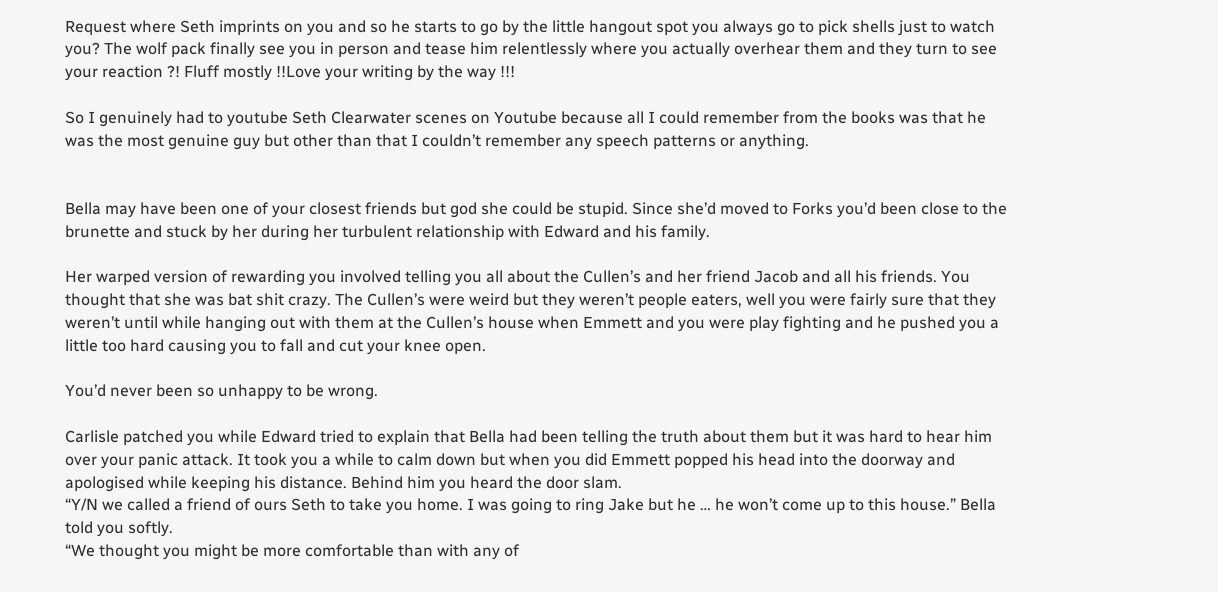Request where Seth imprints on you and so he starts to go by the little hangout spot you always go to pick shells just to watch you? The wolf pack finally see you in person and tease him relentlessly where you actually overhear them and they turn to see your reaction ?! Fluff mostly !!Love your writing by the way !!!

So I genuinely had to youtube Seth Clearwater scenes on Youtube because all I could remember from the books was that he was the most genuine guy but other than that I couldn’t remember any speech patterns or anything.


Bella may have been one of your closest friends but god she could be stupid. Since she’d moved to Forks you’d been close to the brunette and stuck by her during her turbulent relationship with Edward and his family.

Her warped version of rewarding you involved telling you all about the Cullen’s and her friend Jacob and all his friends. You thought that she was bat shit crazy. The Cullen’s were weird but they weren’t people eaters, well you were fairly sure that they weren’t until while hanging out with them at the Cullen’s house when Emmett and you were play fighting and he pushed you a little too hard causing you to fall and cut your knee open.

You’d never been so unhappy to be wrong.

Carlisle patched you while Edward tried to explain that Bella had been telling the truth about them but it was hard to hear him over your panic attack. It took you a while to calm down but when you did Emmett popped his head into the doorway and apologised while keeping his distance. Behind him you heard the door slam.
“Y/N we called a friend of ours Seth to take you home. I was going to ring Jake but he … he won’t come up to this house.” Bella told you softly.
“We thought you might be more comfortable than with any of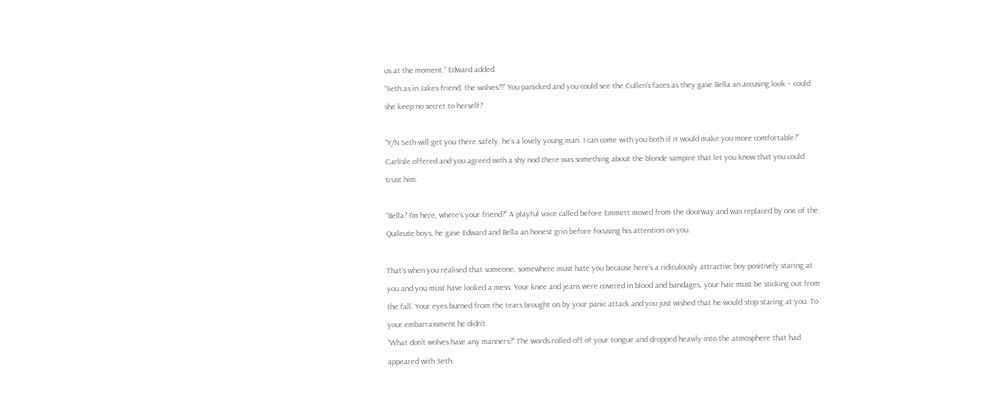us at the moment.” Edward added.
“Seth as in Jakes friend, the wolves?!” You panicked and you could see the Cullen’s faces as they gave Bella an accusing look – could she keep no secret to herself?

“Y/N Seth will get you there safely, he’s a lovely young man. I can come with you both if it would make you more comfortable?” Carlisle offered and you agreed with a shy nod there was something about the blonde vampire that let you know that you could trust him.

“Bella? I’m here, where’s your friend?” A playful voice called before Emmett moved from the doorway and was replaced by one of the Quileute boys, he gave Edward and Bella an honest grin before focusing his attention on you.

That’s when you realised that someone, somewhere must hate you because here’s a ridiculously attractive boy positively staring at you and you must have looked a mess. Your knee and jeans were covered in blood and bandages, your hair must be sticking out from the fall. Your eyes burned from the tears brought on by your panic attack and you just wished that he would stop staring at you. To your embarrassment he didn’t.
“What don’t wolves have any manners?” The words rolled off of your tongue and dropped heavily into the atmosphere that had appeared with Seth.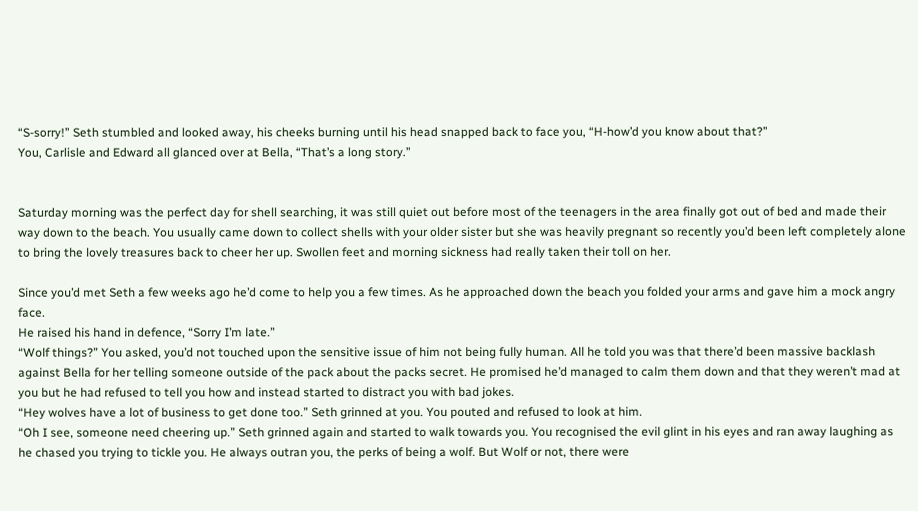“S-sorry!” Seth stumbled and looked away, his cheeks burning until his head snapped back to face you, “H-how’d you know about that?”
You, Carlisle and Edward all glanced over at Bella, “That’s a long story.”


Saturday morning was the perfect day for shell searching, it was still quiet out before most of the teenagers in the area finally got out of bed and made their way down to the beach. You usually came down to collect shells with your older sister but she was heavily pregnant so recently you’d been left completely alone to bring the lovely treasures back to cheer her up. Swollen feet and morning sickness had really taken their toll on her.

Since you’d met Seth a few weeks ago he’d come to help you a few times. As he approached down the beach you folded your arms and gave him a mock angry face.
He raised his hand in defence, “Sorry I’m late.”
“Wolf things?” You asked, you’d not touched upon the sensitive issue of him not being fully human. All he told you was that there’d been massive backlash against Bella for her telling someone outside of the pack about the packs secret. He promised he’d managed to calm them down and that they weren’t mad at you but he had refused to tell you how and instead started to distract you with bad jokes.
“Hey wolves have a lot of business to get done too.” Seth grinned at you. You pouted and refused to look at him.
“Oh I see, someone need cheering up.” Seth grinned again and started to walk towards you. You recognised the evil glint in his eyes and ran away laughing as he chased you trying to tickle you. He always outran you, the perks of being a wolf. But Wolf or not, there were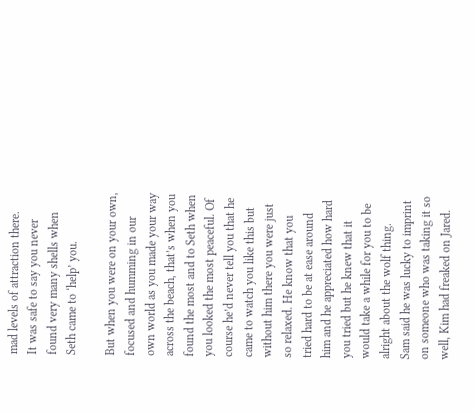mad levels of attraction there.
It was safe to say you never found very many shells when Seth came to ‘help’ you.

But when you were on your own, focused and humming in our own world as you made your way across the beach, that’s when you found the most and to Seth when you looked the most peaceful. Of course he’d never tell you that he came to watch you like this but without him there you were just so relaxed. He know that you tried hard to be at ease around him and he appreciated how hard you tried but he knew that it would take a while for you to be alright about the wolf thing.
Sam said he was lucky to imprint on someone who was taking it so well, Kim had freaked on Jared.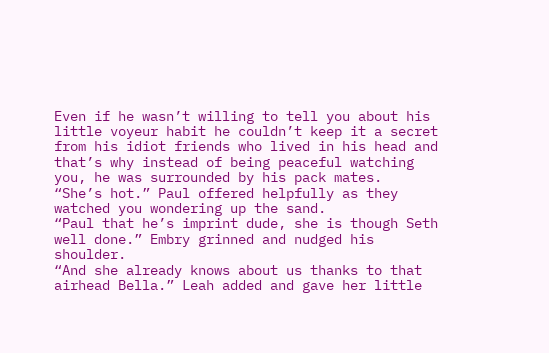Even if he wasn’t willing to tell you about his little voyeur habit he couldn’t keep it a secret from his idiot friends who lived in his head and that’s why instead of being peaceful watching you, he was surrounded by his pack mates.
“She’s hot.” Paul offered helpfully as they watched you wondering up the sand.
“Paul that he’s imprint dude, she is though Seth well done.” Embry grinned and nudged his shoulder.
“And she already knows about us thanks to that airhead Bella.” Leah added and gave her little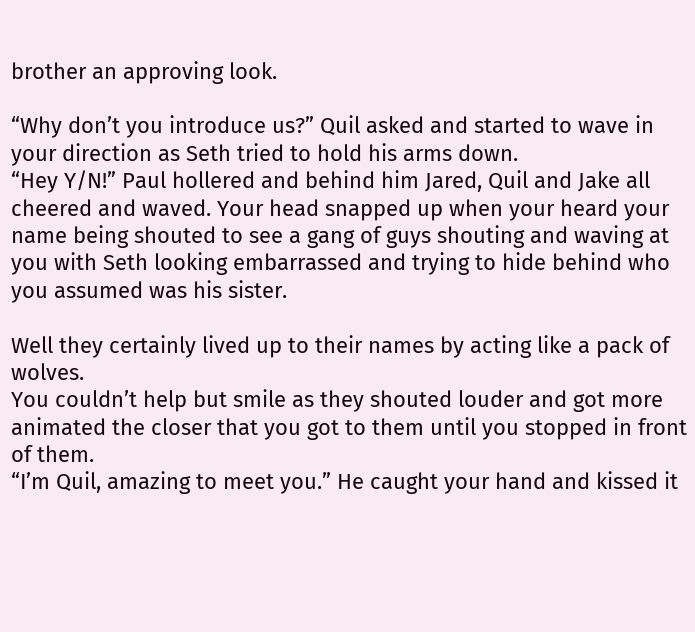brother an approving look.

“Why don’t you introduce us?” Quil asked and started to wave in your direction as Seth tried to hold his arms down.
“Hey Y/N!” Paul hollered and behind him Jared, Quil and Jake all cheered and waved. Your head snapped up when your heard your name being shouted to see a gang of guys shouting and waving at you with Seth looking embarrassed and trying to hide behind who you assumed was his sister.

Well they certainly lived up to their names by acting like a pack of wolves.
You couldn’t help but smile as they shouted louder and got more animated the closer that you got to them until you stopped in front of them.
“I’m Quil, amazing to meet you.” He caught your hand and kissed it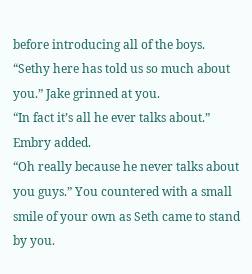before introducing all of the boys.
“Sethy here has told us so much about you.” Jake grinned at you.
“In fact it’s all he ever talks about.” Embry added.
“Oh really because he never talks about you guys.” You countered with a small smile of your own as Seth came to stand by you.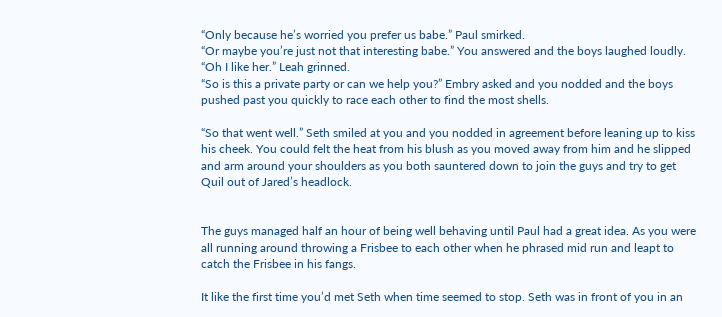“Only because he’s worried you prefer us babe.” Paul smirked.
“Or maybe you’re just not that interesting babe.” You answered and the boys laughed loudly.
“Oh I like her.” Leah grinned.
“So is this a private party or can we help you?” Embry asked and you nodded and the boys pushed past you quickly to race each other to find the most shells.

“So that went well.” Seth smiled at you and you nodded in agreement before leaning up to kiss his cheek. You could felt the heat from his blush as you moved away from him and he slipped and arm around your shoulders as you both sauntered down to join the guys and try to get Quil out of Jared’s headlock.


The guys managed half an hour of being well behaving until Paul had a great idea. As you were all running around throwing a Frisbee to each other when he phrased mid run and leapt to catch the Frisbee in his fangs.

It like the first time you’d met Seth when time seemed to stop. Seth was in front of you in an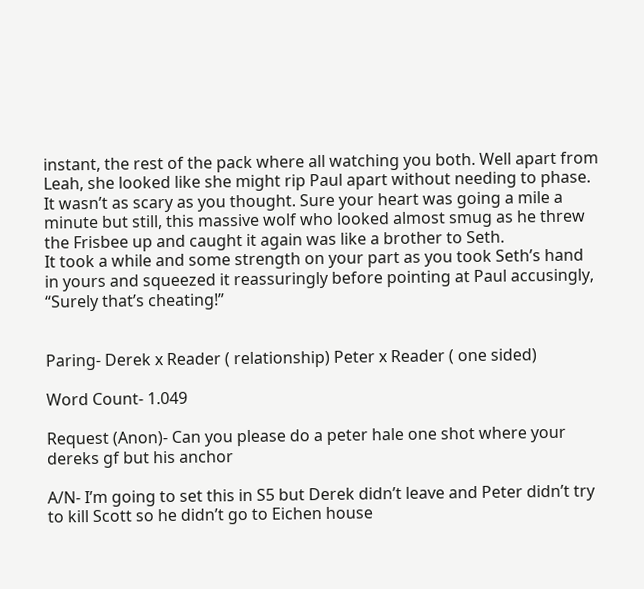instant, the rest of the pack where all watching you both. Well apart from Leah, she looked like she might rip Paul apart without needing to phase.
It wasn’t as scary as you thought. Sure your heart was going a mile a minute but still, this massive wolf who looked almost smug as he threw the Frisbee up and caught it again was like a brother to Seth.
It took a while and some strength on your part as you took Seth’s hand in yours and squeezed it reassuringly before pointing at Paul accusingly, “Surely that’s cheating!”


Paring- Derek x Reader ( relationship) Peter x Reader ( one sided)

Word Count- 1.049

Request (Anon)- Can you please do a peter hale one shot where your dereks gf but his anchor

A/N- I’m going to set this in S5 but Derek didn’t leave and Peter didn’t try to kill Scott so he didn’t go to Eichen house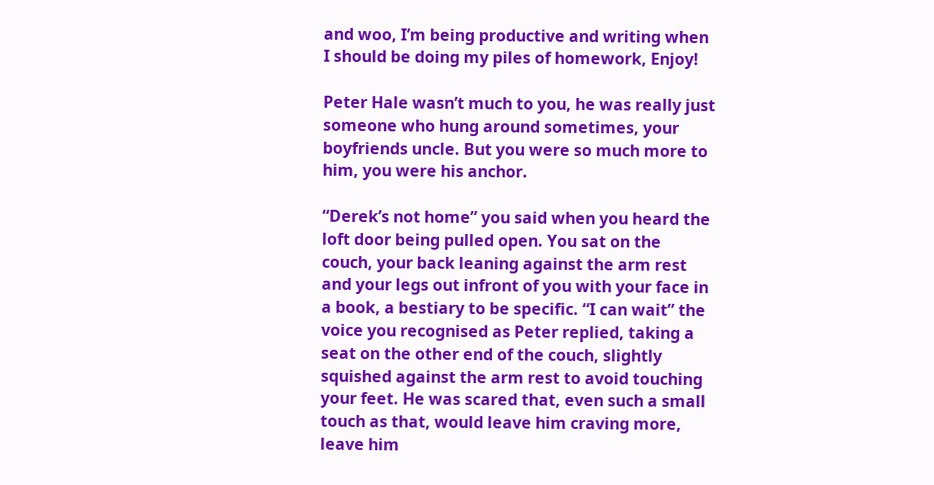and woo, I’m being productive and writing when I should be doing my piles of homework, Enjoy!

Peter Hale wasn’t much to you, he was really just someone who hung around sometimes, your boyfriends uncle. But you were so much more to him, you were his anchor.

“Derek’s not home” you said when you heard the loft door being pulled open. You sat on the couch, your back leaning against the arm rest and your legs out infront of you with your face in a book, a bestiary to be specific. “I can wait” the voice you recognised as Peter replied, taking a seat on the other end of the couch, slightly squished against the arm rest to avoid touching your feet. He was scared that, even such a small touch as that, would leave him craving more, leave him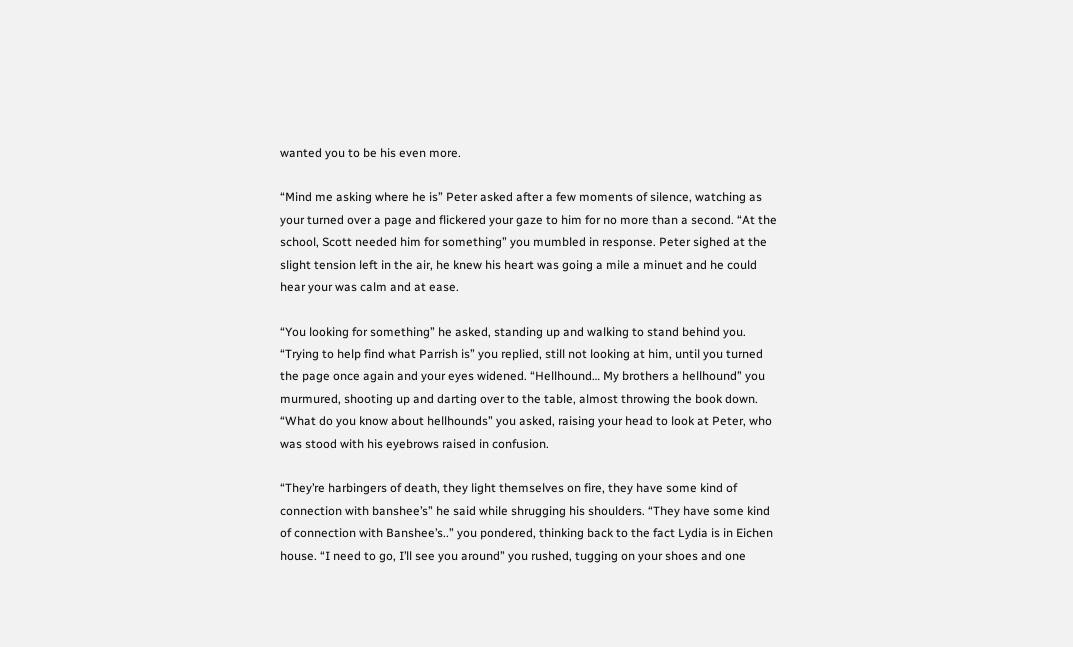wanted you to be his even more.

“Mind me asking where he is” Peter asked after a few moments of silence, watching as your turned over a page and flickered your gaze to him for no more than a second. “At the school, Scott needed him for something” you mumbled in response. Peter sighed at the slight tension left in the air, he knew his heart was going a mile a minuet and he could hear your was calm and at ease.

“You looking for something” he asked, standing up and walking to stand behind you. “Trying to help find what Parrish is” you replied, still not looking at him, until you turned the page once again and your eyes widened. “Hellhound… My brothers a hellhound” you murmured, shooting up and darting over to the table, almost throwing the book down. “What do you know about hellhounds” you asked, raising your head to look at Peter, who was stood with his eyebrows raised in confusion.

“They’re harbingers of death, they light themselves on fire, they have some kind of connection with banshee’s” he said while shrugging his shoulders. “They have some kind of connection with Banshee’s..” you pondered, thinking back to the fact Lydia is in Eichen house. “I need to go, I’ll see you around” you rushed, tugging on your shoes and one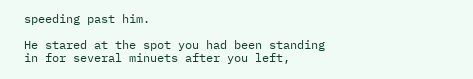speeding past him.

He stared at the spot you had been standing in for several minuets after you left,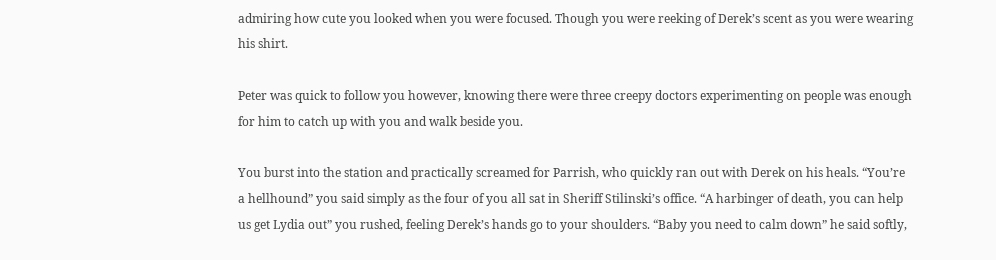admiring how cute you looked when you were focused. Though you were reeking of Derek’s scent as you were wearing his shirt.

Peter was quick to follow you however, knowing there were three creepy doctors experimenting on people was enough for him to catch up with you and walk beside you.

You burst into the station and practically screamed for Parrish, who quickly ran out with Derek on his heals. “You’re a hellhound” you said simply as the four of you all sat in Sheriff Stilinski’s office. “A harbinger of death, you can help us get Lydia out” you rushed, feeling Derek’s hands go to your shoulders. “Baby you need to calm down” he said softly,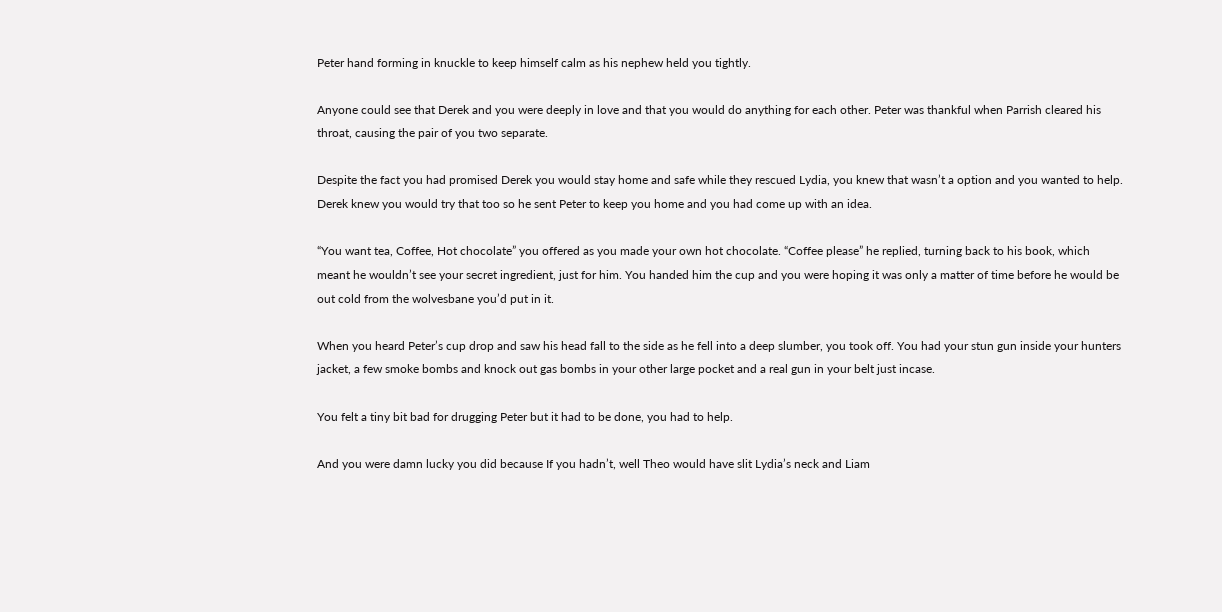Peter hand forming in knuckle to keep himself calm as his nephew held you tightly.

Anyone could see that Derek and you were deeply in love and that you would do anything for each other. Peter was thankful when Parrish cleared his throat, causing the pair of you two separate.

Despite the fact you had promised Derek you would stay home and safe while they rescued Lydia, you knew that wasn’t a option and you wanted to help. Derek knew you would try that too so he sent Peter to keep you home and you had come up with an idea.

“You want tea, Coffee, Hot chocolate” you offered as you made your own hot chocolate. “Coffee please” he replied, turning back to his book, which meant he wouldn’t see your secret ingredient, just for him. You handed him the cup and you were hoping it was only a matter of time before he would be out cold from the wolvesbane you’d put in it.

When you heard Peter’s cup drop and saw his head fall to the side as he fell into a deep slumber, you took off. You had your stun gun inside your hunters jacket, a few smoke bombs and knock out gas bombs in your other large pocket and a real gun in your belt just incase.

You felt a tiny bit bad for drugging Peter but it had to be done, you had to help.

And you were damn lucky you did because If you hadn’t, well Theo would have slit Lydia’s neck and Liam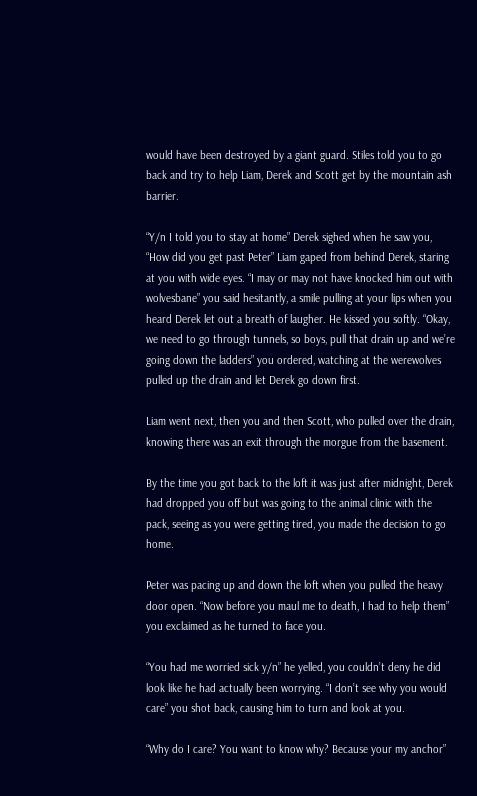would have been destroyed by a giant guard. Stiles told you to go back and try to help Liam, Derek and Scott get by the mountain ash barrier.

“Y/n I told you to stay at home” Derek sighed when he saw you, “How did you get past Peter” Liam gaped from behind Derek, staring at you with wide eyes. “I may or may not have knocked him out with wolvesbane” you said hesitantly, a smile pulling at your lips when you heard Derek let out a breath of laugher. He kissed you softly. “Okay, we need to go through tunnels, so boys, pull that drain up and we’re going down the ladders” you ordered, watching at the werewolves pulled up the drain and let Derek go down first.

Liam went next, then you and then Scott, who pulled over the drain, knowing there was an exit through the morgue from the basement.

By the time you got back to the loft it was just after midnight, Derek had dropped you off but was going to the animal clinic with the pack, seeing as you were getting tired, you made the decision to go home.

Peter was pacing up and down the loft when you pulled the heavy door open. “Now before you maul me to death, I had to help them” you exclaimed as he turned to face you.

“You had me worried sick y/n” he yelled, you couldn’t deny he did look like he had actually been worrying. “I don’t see why you would care” you shot back, causing him to turn and look at you.

“Why do I care? You want to know why? Because your my anchor”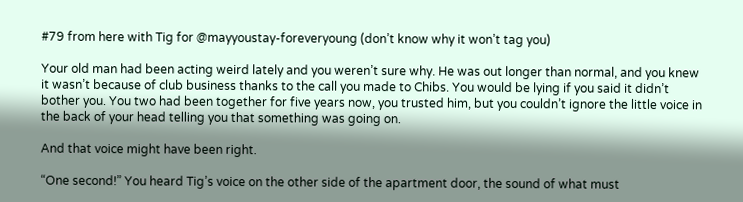#79 from here with Tig for @mayyoustay-foreveryoung (don’t know why it won’t tag you)

Your old man had been acting weird lately and you weren’t sure why. He was out longer than normal, and you knew it wasn’t because of club business thanks to the call you made to Chibs. You would be lying if you said it didn’t bother you. You two had been together for five years now, you trusted him, but you couldn’t ignore the little voice in the back of your head telling you that something was going on.

And that voice might have been right.

“One second!” You heard Tig’s voice on the other side of the apartment door, the sound of what must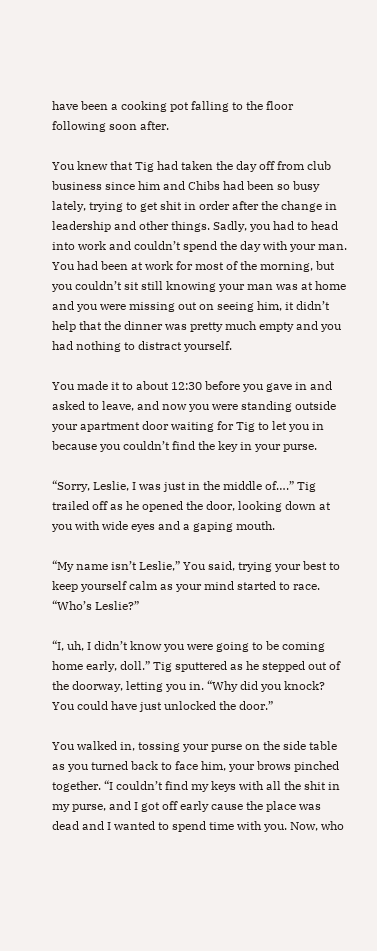have been a cooking pot falling to the floor following soon after.

You knew that Tig had taken the day off from club business since him and Chibs had been so busy lately, trying to get shit in order after the change in leadership and other things. Sadly, you had to head into work and couldn’t spend the day with your man. You had been at work for most of the morning, but you couldn’t sit still knowing your man was at home and you were missing out on seeing him, it didn’t help that the dinner was pretty much empty and you had nothing to distract yourself.

You made it to about 12:30 before you gave in and asked to leave, and now you were standing outside your apartment door waiting for Tig to let you in because you couldn’t find the key in your purse.

“Sorry, Leslie, I was just in the middle of….” Tig trailed off as he opened the door, looking down at you with wide eyes and a gaping mouth.

“My name isn’t Leslie,” You said, trying your best to keep yourself calm as your mind started to race. “Who’s Leslie?”

“I, uh, I didn’t know you were going to be coming home early, doll.” Tig sputtered as he stepped out of the doorway, letting you in. “Why did you knock? You could have just unlocked the door.”

You walked in, tossing your purse on the side table as you turned back to face him, your brows pinched together. “I couldn’t find my keys with all the shit in my purse, and I got off early cause the place was dead and I wanted to spend time with you. Now, who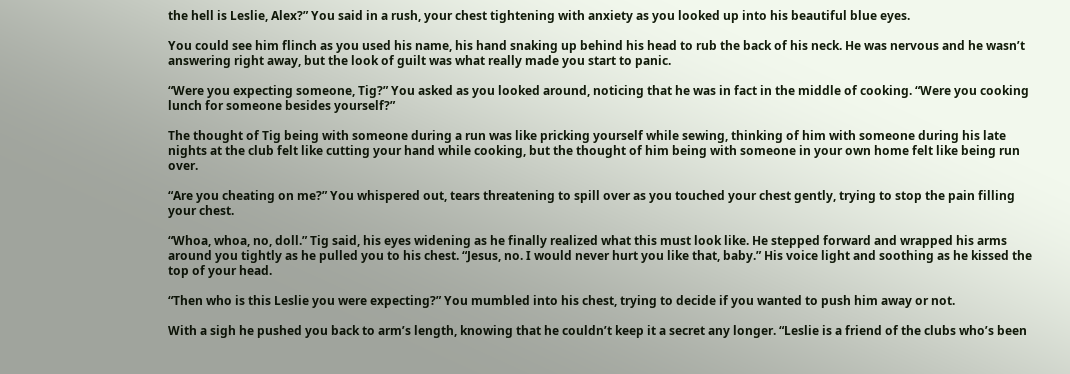the hell is Leslie, Alex?” You said in a rush, your chest tightening with anxiety as you looked up into his beautiful blue eyes.

You could see him flinch as you used his name, his hand snaking up behind his head to rub the back of his neck. He was nervous and he wasn’t answering right away, but the look of guilt was what really made you start to panic.

“Were you expecting someone, Tig?” You asked as you looked around, noticing that he was in fact in the middle of cooking. “Were you cooking lunch for someone besides yourself?”

The thought of Tig being with someone during a run was like pricking yourself while sewing, thinking of him with someone during his late nights at the club felt like cutting your hand while cooking, but the thought of him being with someone in your own home felt like being run over.

“Are you cheating on me?” You whispered out, tears threatening to spill over as you touched your chest gently, trying to stop the pain filling your chest.

“Whoa, whoa, no, doll.” Tig said, his eyes widening as he finally realized what this must look like. He stepped forward and wrapped his arms around you tightly as he pulled you to his chest. “Jesus, no. I would never hurt you like that, baby.” His voice light and soothing as he kissed the top of your head.

“Then who is this Leslie you were expecting?” You mumbled into his chest, trying to decide if you wanted to push him away or not.

With a sigh he pushed you back to arm’s length, knowing that he couldn’t keep it a secret any longer. “Leslie is a friend of the clubs who’s been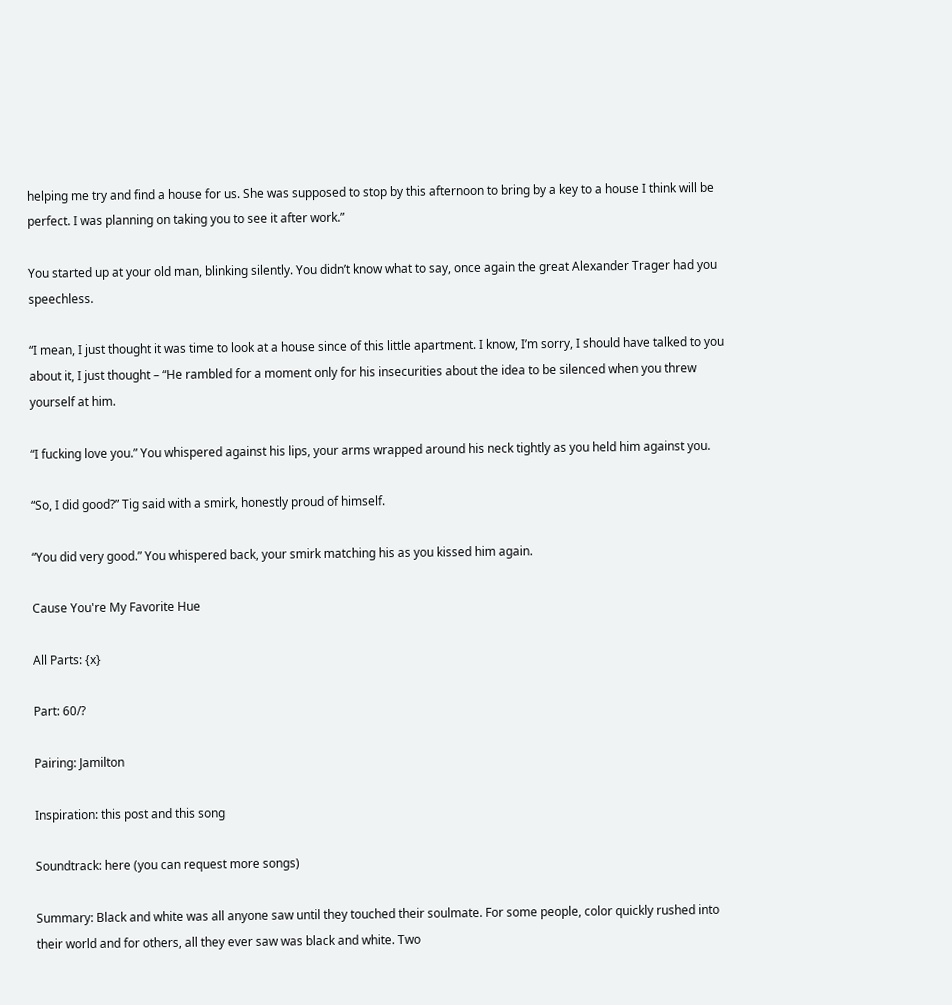helping me try and find a house for us. She was supposed to stop by this afternoon to bring by a key to a house I think will be perfect. I was planning on taking you to see it after work.”

You started up at your old man, blinking silently. You didn’t know what to say, once again the great Alexander Trager had you speechless.

“I mean, I just thought it was time to look at a house since of this little apartment. I know, I’m sorry, I should have talked to you about it, I just thought – “He rambled for a moment only for his insecurities about the idea to be silenced when you threw yourself at him.

“I fucking love you.” You whispered against his lips, your arms wrapped around his neck tightly as you held him against you.

“So, I did good?” Tig said with a smirk, honestly proud of himself.

“You did very good.” You whispered back, your smirk matching his as you kissed him again.

Cause You're My Favorite Hue

All Parts: {x}

Part: 60/?

Pairing: Jamilton

Inspiration: this post and this song

Soundtrack: here (you can request more songs)

Summary: Black and white was all anyone saw until they touched their soulmate. For some people, color quickly rushed into their world and for others, all they ever saw was black and white. Two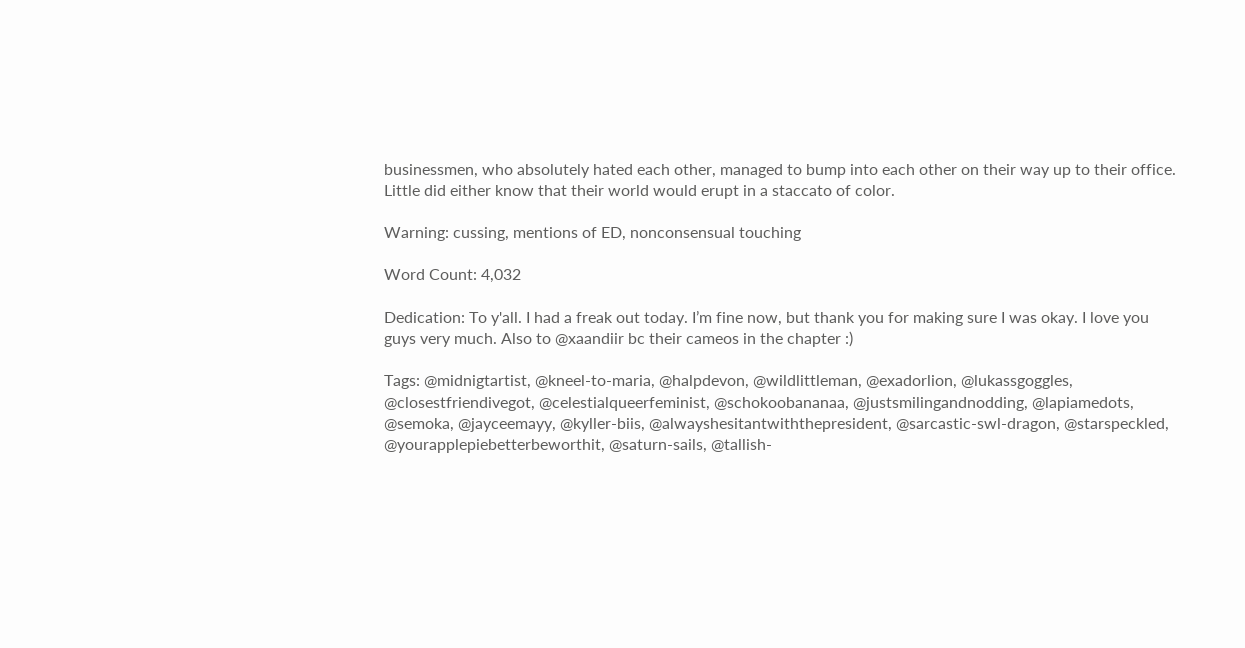businessmen, who absolutely hated each other, managed to bump into each other on their way up to their office. Little did either know that their world would erupt in a staccato of color.

Warning: cussing, mentions of ED, nonconsensual touching

Word Count: 4,032

Dedication: To y'all. I had a freak out today. I’m fine now, but thank you for making sure I was okay. I love you guys very much. Also to @xaandiir bc their cameos in the chapter :)

Tags: @midnigtartist, @kneel-to-maria, @halpdevon, @wildlittleman, @exadorlion, @lukassgoggles, @closestfriendivegot, @celestialqueerfeminist, @schokoobananaa, @justsmilingandnodding, @lapiamedots, @semoka, @jayceemayy, @kyller-biis, @alwayshesitantwiththepresident, @sarcastic-swl-dragon, @starspeckled, @yourapplepiebetterbeworthit, @saturn-sails, @tallish-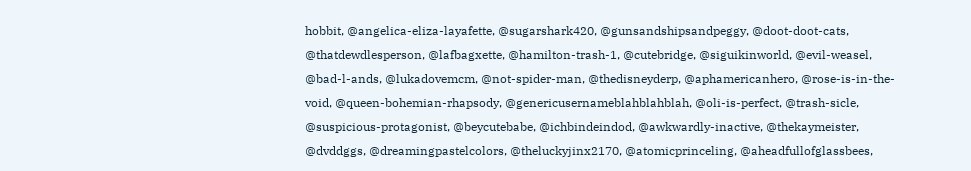hobbit, @angelica-eliza-layafette, @sugarshark420, @gunsandshipsandpeggy, @doot-doot-cats, @thatdewdlesperson, @lafbagxette, @hamilton-trash-1, @cutebridge, @siguikinworld, @evil-weasel, @bad-l-ands, @lukadovemcm, @not-spider-man, @thedisneyderp, @aphamericanhero, @rose-is-in-the-void, @queen-bohemian-rhapsody, @genericusernameblahblahblah, @oli-is-perfect, @trash-sicle, @suspicious-protagonist, @beycutebabe, @ichbindeindod, @awkwardly-inactive, @thekaymeister, @dvddggs, @dreamingpastelcolors, @theluckyjinx2170, @atomicprinceling, @aheadfullofglassbees,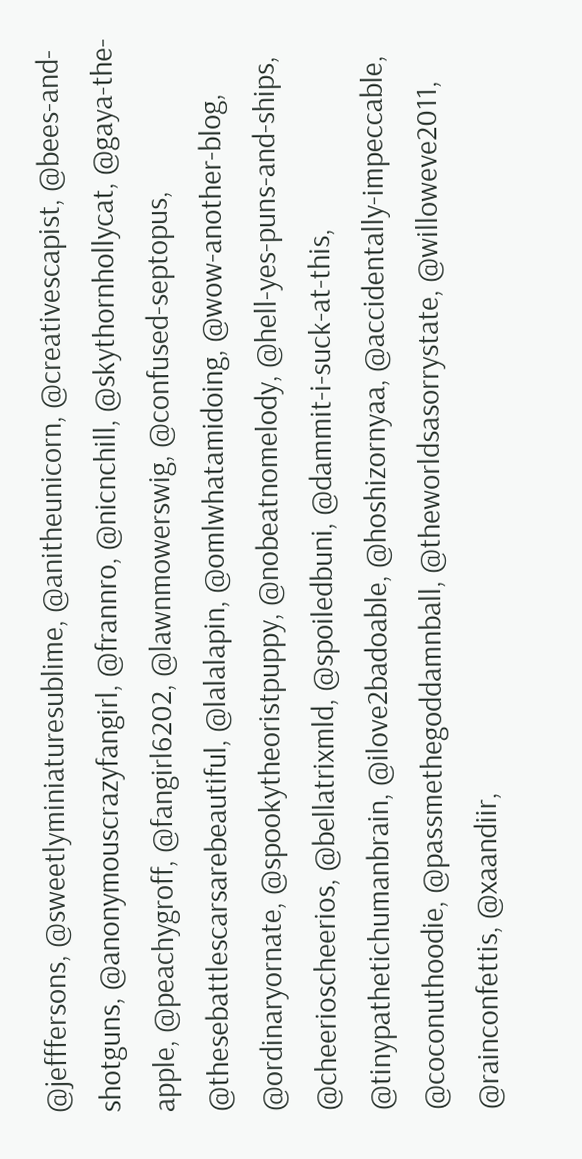@jefffersons, @sweetlyminiaturesublime, @anitheunicorn, @creativescapist, @bees-and-shotguns, @anonymouscrazyfangirl, @frannro, @nicnchill, @skythornhollycat, @gaya-the-apple, @peachygroff, @fangirl6202, @lawnmowerswig, @confused-septopus, @thesebattlescarsarebeautiful, @lalalapin, @omlwhatamidoing, @wow-another-blog, @ordinaryornate, @spookytheoristpuppy, @nobeatnomelody, @hell-yes-puns-and-ships, @cheerioscheerios, @bellatrixmld, @spoiledbuni, @dammit-i-suck-at-this, @tinypathetichumanbrain, @ilove2badoable, @hoshizornyaa, @accidentally-impeccable, @coconuthoodie, @passmethegoddamnball, @theworldsasorrystate, @willoweve2011, @rainconfettis, @xaandiir,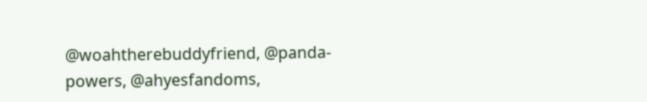@woahtherebuddyfriend, @panda-powers, @ahyesfandoms,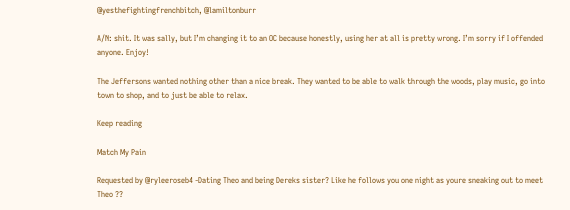@yesthefightingfrenchbitch, @lamiltonburr

A/N: shit. It was sally, but I’m changing it to an OC because honestly, using her at all is pretty wrong. I’m sorry if I offended anyone. Enjoy!

The Jeffersons wanted nothing other than a nice break. They wanted to be able to walk through the woods, play music, go into town to shop, and to just be able to relax.

Keep reading

Match My Pain

Requested by @ryleeroseb4 -Dating Theo and being Dereks sister? Like he follows you one night as youre sneaking out to meet Theo ??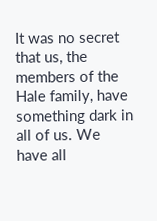It was no secret that us, the members of the Hale family, have something dark in all of us. We have all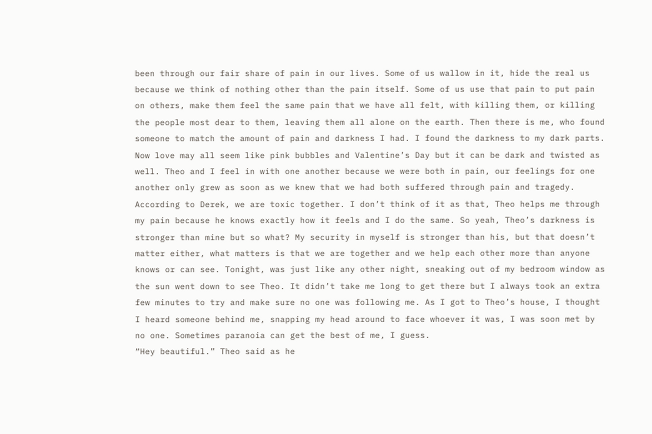been through our fair share of pain in our lives. Some of us wallow in it, hide the real us because we think of nothing other than the pain itself. Some of us use that pain to put pain on others, make them feel the same pain that we have all felt, with killing them, or killing the people most dear to them, leaving them all alone on the earth. Then there is me, who found someone to match the amount of pain and darkness I had. I found the darkness to my dark parts. Now love may all seem like pink bubbles and Valentine’s Day but it can be dark and twisted as well. Theo and I feel in with one another because we were both in pain, our feelings for one another only grew as soon as we knew that we had both suffered through pain and tragedy. According to Derek, we are toxic together. I don’t think of it as that, Theo helps me through my pain because he knows exactly how it feels and I do the same. So yeah, Theo’s darkness is stronger than mine but so what? My security in myself is stronger than his, but that doesn’t matter either, what matters is that we are together and we help each other more than anyone knows or can see. Tonight, was just like any other night, sneaking out of my bedroom window as the sun went down to see Theo. It didn’t take me long to get there but I always took an extra few minutes to try and make sure no one was following me. As I got to Theo’s house, I thought I heard someone behind me, snapping my head around to face whoever it was, I was soon met by no one. Sometimes paranoia can get the best of me, I guess.
“Hey beautiful.” Theo said as he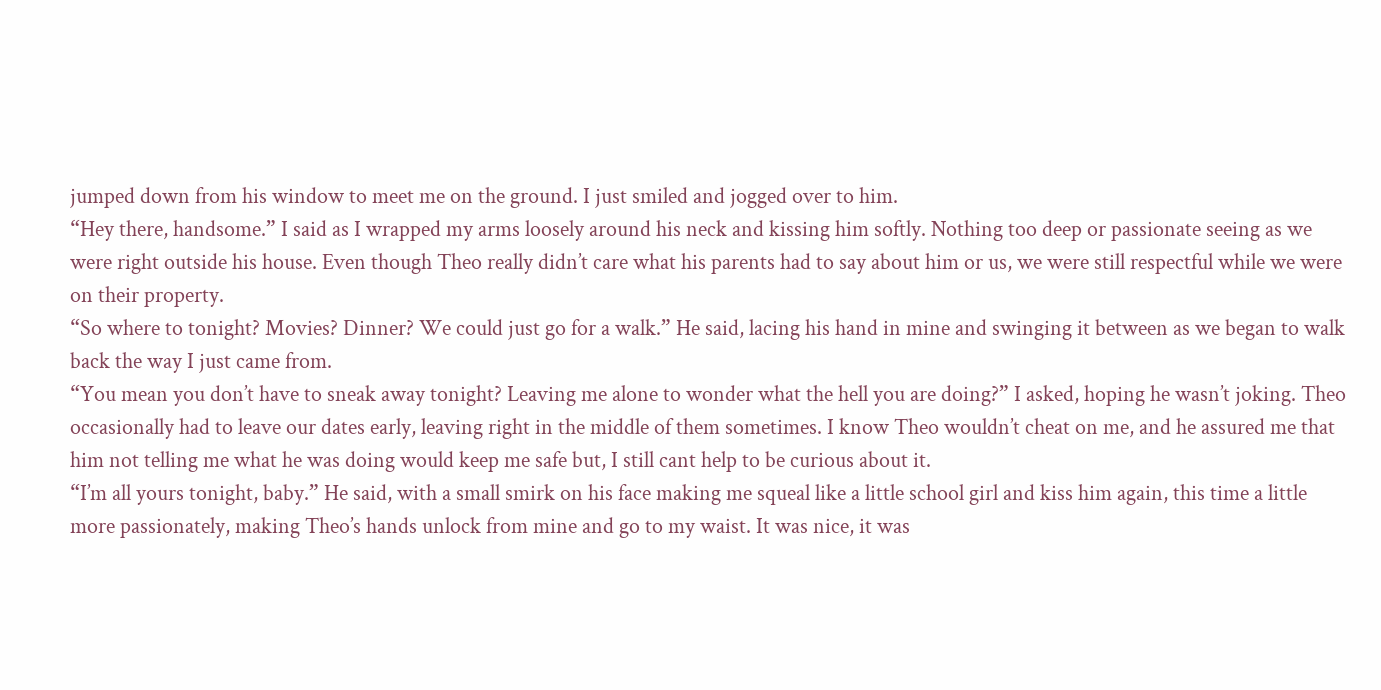jumped down from his window to meet me on the ground. I just smiled and jogged over to him.
“Hey there, handsome.” I said as I wrapped my arms loosely around his neck and kissing him softly. Nothing too deep or passionate seeing as we were right outside his house. Even though Theo really didn’t care what his parents had to say about him or us, we were still respectful while we were on their property.
“So where to tonight? Movies? Dinner? We could just go for a walk.” He said, lacing his hand in mine and swinging it between as we began to walk back the way I just came from.
“You mean you don’t have to sneak away tonight? Leaving me alone to wonder what the hell you are doing?” I asked, hoping he wasn’t joking. Theo occasionally had to leave our dates early, leaving right in the middle of them sometimes. I know Theo wouldn’t cheat on me, and he assured me that him not telling me what he was doing would keep me safe but, I still cant help to be curious about it.
“I’m all yours tonight, baby.” He said, with a small smirk on his face making me squeal like a little school girl and kiss him again, this time a little more passionately, making Theo’s hands unlock from mine and go to my waist. It was nice, it was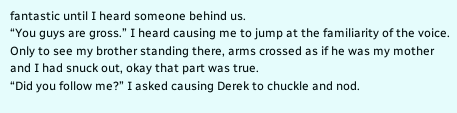fantastic until I heard someone behind us.
“You guys are gross.” I heard causing me to jump at the familiarity of the voice. Only to see my brother standing there, arms crossed as if he was my mother and I had snuck out, okay that part was true.
“Did you follow me?” I asked causing Derek to chuckle and nod.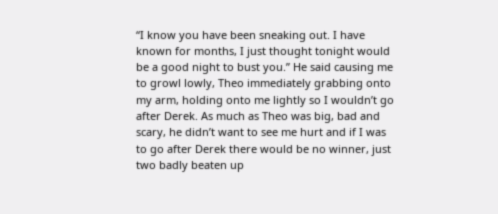“I know you have been sneaking out. I have known for months, I just thought tonight would be a good night to bust you.” He said causing me to growl lowly, Theo immediately grabbing onto my arm, holding onto me lightly so I wouldn’t go after Derek. As much as Theo was big, bad and scary, he didn’t want to see me hurt and if I was to go after Derek there would be no winner, just two badly beaten up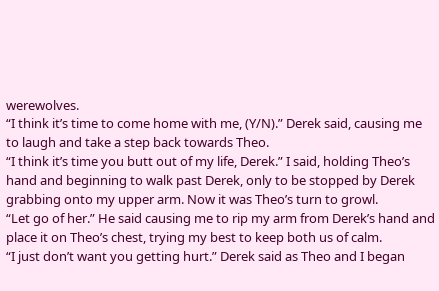werewolves.
“I think it’s time to come home with me, (Y/N).” Derek said, causing me to laugh and take a step back towards Theo.
“I think it’s time you butt out of my life, Derek.” I said, holding Theo’s hand and beginning to walk past Derek, only to be stopped by Derek grabbing onto my upper arm. Now it was Theo’s turn to growl.
“Let go of her.” He said causing me to rip my arm from Derek’s hand and place it on Theo’s chest, trying my best to keep both us of calm.
“I just don’t want you getting hurt.” Derek said as Theo and I began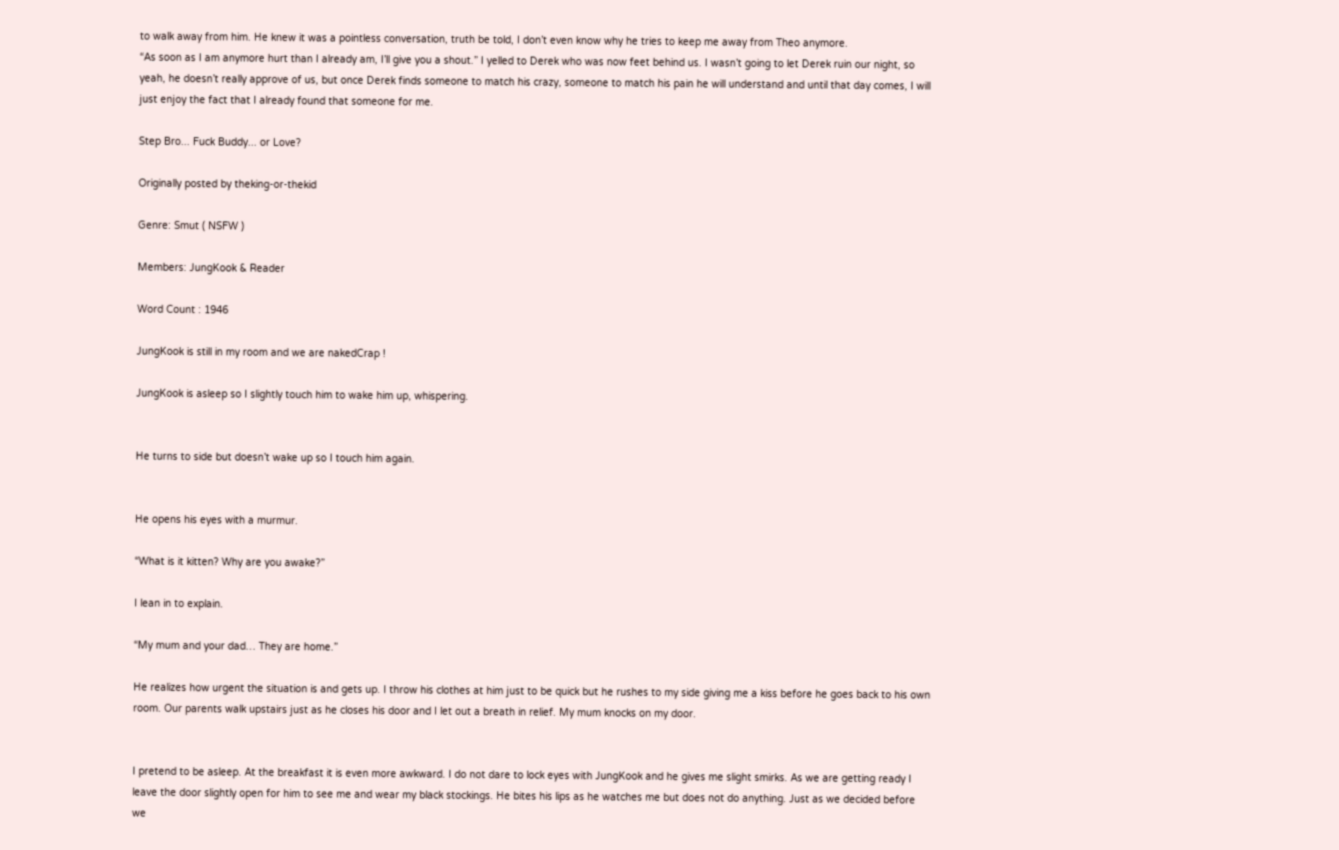to walk away from him. He knew it was a pointless conversation, truth be told, I don’t even know why he tries to keep me away from Theo anymore.
“As soon as I am anymore hurt than I already am, I’ll give you a shout.” I yelled to Derek who was now feet behind us. I wasn’t going to let Derek ruin our night, so yeah, he doesn’t really approve of us, but once Derek finds someone to match his crazy, someone to match his pain he will understand and until that day comes, I will just enjoy the fact that I already found that someone for me.

Step Bro... Fuck Buddy... or Love?

Originally posted by theking-or-thekid

Genre: Smut ( NSFW )

Members: JungKook & Reader

Word Count : 1946

JungKook is still in my room and we are nakedCrap !

JungKook is asleep so I slightly touch him to wake him up, whispering.


He turns to side but doesn’t wake up so I touch him again.


He opens his eyes with a murmur.

“What is it kitten? Why are you awake?”

I lean in to explain.

“My mum and your dad… They are home.”

He realizes how urgent the situation is and gets up. I throw his clothes at him just to be quick but he rushes to my side giving me a kiss before he goes back to his own room. Our parents walk upstairs just as he closes his door and I let out a breath in relief. My mum knocks on my door.


I pretend to be asleep. At the breakfast it is even more awkward. I do not dare to lock eyes with JungKook and he gives me slight smirks. As we are getting ready I leave the door slightly open for him to see me and wear my black stockings. He bites his lips as he watches me but does not do anything. Just as we decided before we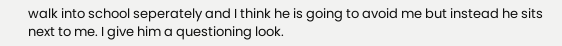walk into school seperately and I think he is going to avoid me but instead he sits next to me. I give him a questioning look.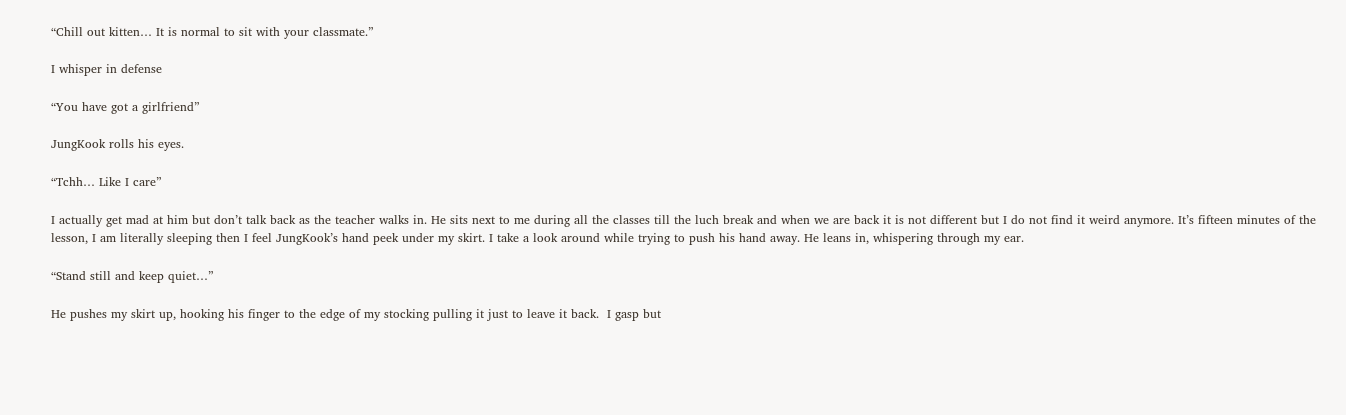“Chill out kitten… It is normal to sit with your classmate.”

I whisper in defense

“You have got a girlfriend”

JungKook rolls his eyes.

“Tchh… Like I care”

I actually get mad at him but don’t talk back as the teacher walks in. He sits next to me during all the classes till the luch break and when we are back it is not different but I do not find it weird anymore. It’s fifteen minutes of the lesson, I am literally sleeping then I feel JungKook’s hand peek under my skirt. I take a look around while trying to push his hand away. He leans in, whispering through my ear.

“Stand still and keep quiet…”

He pushes my skirt up, hooking his finger to the edge of my stocking pulling it just to leave it back.  I gasp but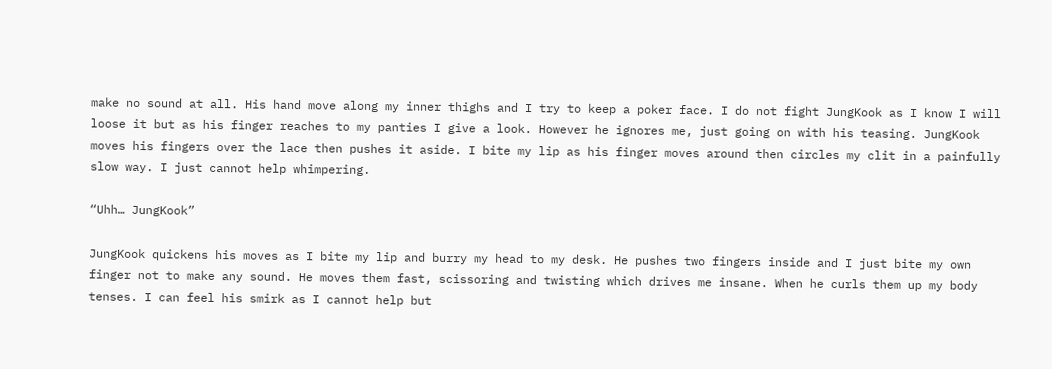make no sound at all. His hand move along my inner thighs and I try to keep a poker face. I do not fight JungKook as I know I will loose it but as his finger reaches to my panties I give a look. However he ignores me, just going on with his teasing. JungKook moves his fingers over the lace then pushes it aside. I bite my lip as his finger moves around then circles my clit in a painfully slow way. I just cannot help whimpering.

“Uhh… JungKook”

JungKook quickens his moves as I bite my lip and burry my head to my desk. He pushes two fingers inside and I just bite my own finger not to make any sound. He moves them fast, scissoring and twisting which drives me insane. When he curls them up my body tenses. I can feel his smirk as I cannot help but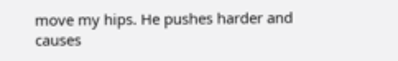move my hips. He pushes harder and causes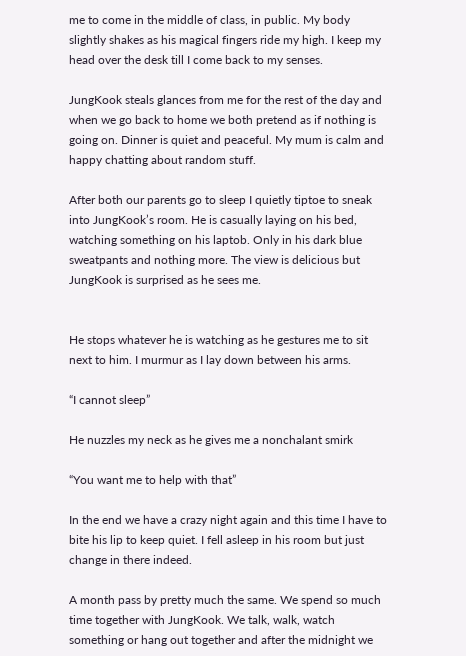me to come in the middle of class, in public. My body slightly shakes as his magical fingers ride my high. I keep my head over the desk till I come back to my senses.

JungKook steals glances from me for the rest of the day and when we go back to home we both pretend as if nothing is going on. Dinner is quiet and peaceful. My mum is calm and happy chatting about random stuff.

After both our parents go to sleep I quietly tiptoe to sneak into JungKook’s room. He is casually laying on his bed, watching something on his laptob. Only in his dark blue sweatpants and nothing more. The view is delicious but JungKook is surprised as he sees me.


He stops whatever he is watching as he gestures me to sit next to him. I murmur as I lay down between his arms.

“I cannot sleep”

He nuzzles my neck as he gives me a nonchalant smirk

“You want me to help with that”

In the end we have a crazy night again and this time I have to bite his lip to keep quiet. I fell asleep in his room but just change in there indeed.

A month pass by pretty much the same. We spend so much time together with JungKook. We talk, walk, watch something or hang out together and after the midnight we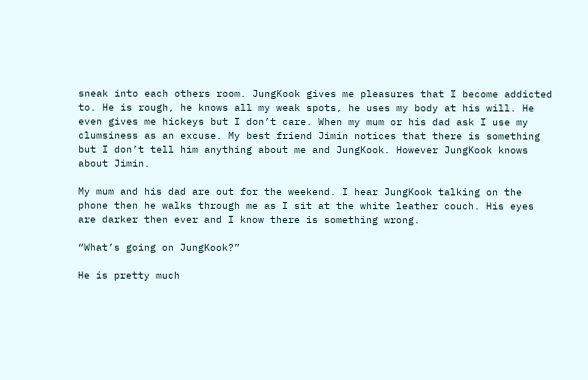sneak into each others room. JungKook gives me pleasures that I become addicted to. He is rough, he knows all my weak spots, he uses my body at his will. He even gives me hickeys but I don’t care. When my mum or his dad ask I use my clumsiness as an excuse. My best friend Jimin notices that there is something but I don’t tell him anything about me and JungKook. However JungKook knows about Jimin.

My mum and his dad are out for the weekend. I hear JungKook talking on the phone then he walks through me as I sit at the white leather couch. His eyes are darker then ever and I know there is something wrong.

“What’s going on JungKook?”

He is pretty much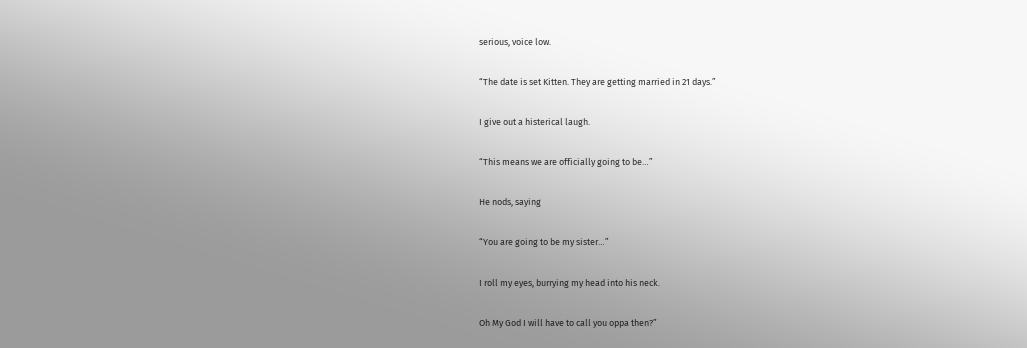serious, voice low.

“The date is set Kitten. They are getting married in 21 days.”

I give out a histerical laugh.

“This means we are officially going to be…”

He nods, saying

“You are going to be my sister…”

I roll my eyes, burrying my head into his neck.

Oh My God I will have to call you oppa then?”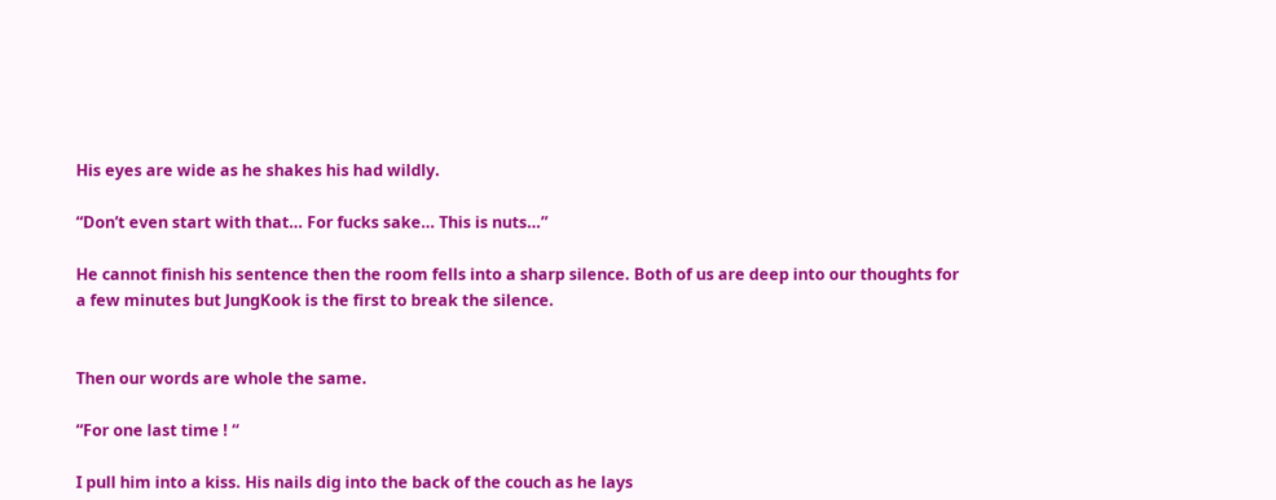His eyes are wide as he shakes his had wildly.

“Don’t even start with that… For fucks sake… This is nuts…”

He cannot finish his sentence then the room fells into a sharp silence. Both of us are deep into our thoughts for a few minutes but JungKook is the first to break the silence.


Then our words are whole the same.

“For one last time ! “

I pull him into a kiss. His nails dig into the back of the couch as he lays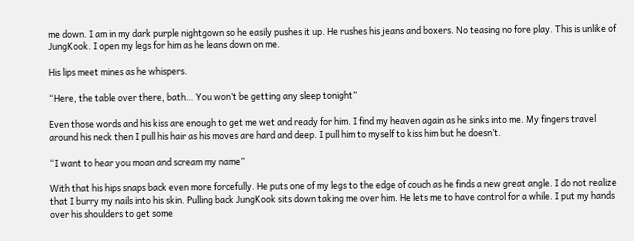me down. I am in my dark purple nightgown so he easily pushes it up. He rushes his jeans and boxers. No teasing no fore play. This is unlike of JungKook. I open my legs for him as he leans down on me.

His lips meet mines as he whispers.

“Here, the table over there, bath… You won’t be getting any sleep tonight”

Even those words and his kiss are enough to get me wet and ready for him. I find my heaven again as he sinks into me. My fingers travel around his neck then I pull his hair as his moves are hard and deep. I pull him to myself to kiss him but he doesn’t.

“I want to hear you moan and scream my name”

With that his hips snaps back even more forcefully. He puts one of my legs to the edge of couch as he finds a new great angle. I do not realize that I burry my nails into his skin. Pulling back JungKook sits down taking me over him. He lets me to have control for a while. I put my hands over his shoulders to get some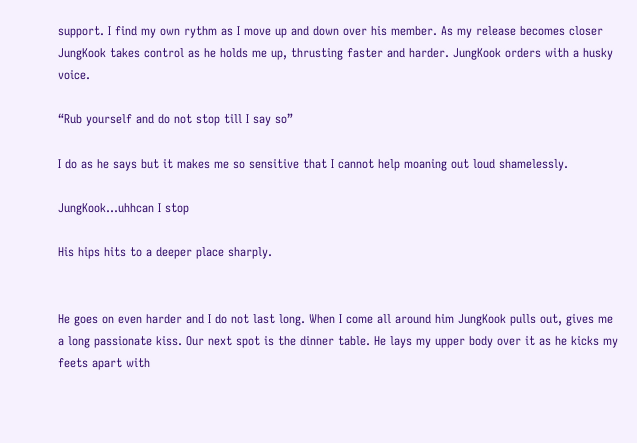support. I find my own rythm as I move up and down over his member. As my release becomes closer JungKook takes control as he holds me up, thrusting faster and harder. JungKook orders with a husky voice.

“Rub yourself and do not stop till I say so”

I do as he says but it makes me so sensitive that I cannot help moaning out loud shamelessly.

JungKook…uhhcan I stop

His hips hits to a deeper place sharply.


He goes on even harder and I do not last long. When I come all around him JungKook pulls out, gives me a long passionate kiss. Our next spot is the dinner table. He lays my upper body over it as he kicks my feets apart with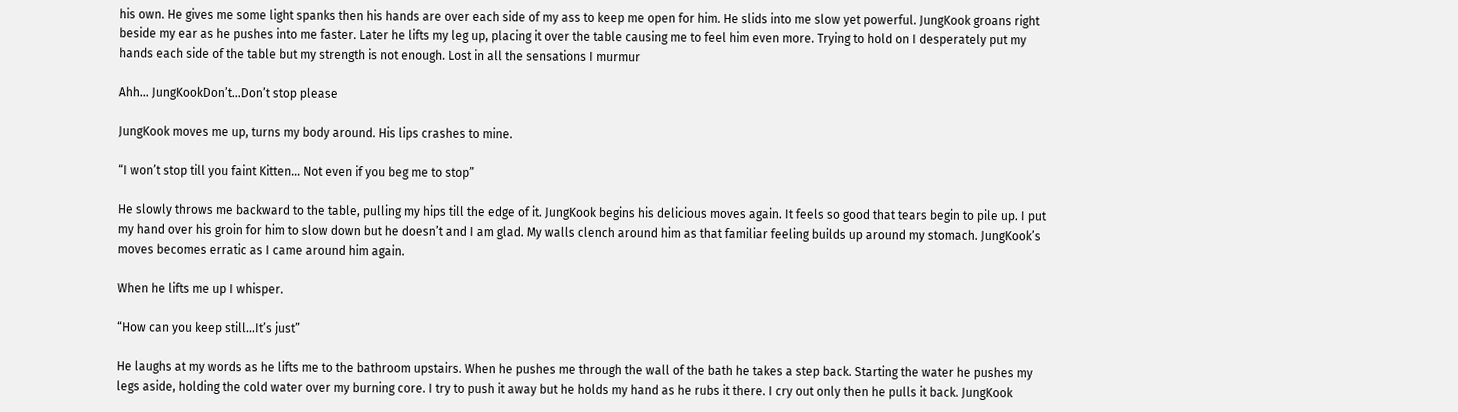his own. He gives me some light spanks then his hands are over each side of my ass to keep me open for him. He slids into me slow yet powerful. JungKook groans right beside my ear as he pushes into me faster. Later he lifts my leg up, placing it over the table causing me to feel him even more. Trying to hold on I desperately put my hands each side of the table but my strength is not enough. Lost in all the sensations I murmur

Ahh… JungKookDon’t…Don’t stop please

JungKook moves me up, turns my body around. His lips crashes to mine.

“I won’t stop till you faint Kitten… Not even if you beg me to stop”

He slowly throws me backward to the table, pulling my hips till the edge of it. JungKook begins his delicious moves again. It feels so good that tears begin to pile up. I put my hand over his groin for him to slow down but he doesn’t and I am glad. My walls clench around him as that familiar feeling builds up around my stomach. JungKook’s moves becomes erratic as I came around him again.

When he lifts me up I whisper.

“How can you keep still…It’s just”

He laughs at my words as he lifts me to the bathroom upstairs. When he pushes me through the wall of the bath he takes a step back. Starting the water he pushes my legs aside, holding the cold water over my burning core. I try to push it away but he holds my hand as he rubs it there. I cry out only then he pulls it back. JungKook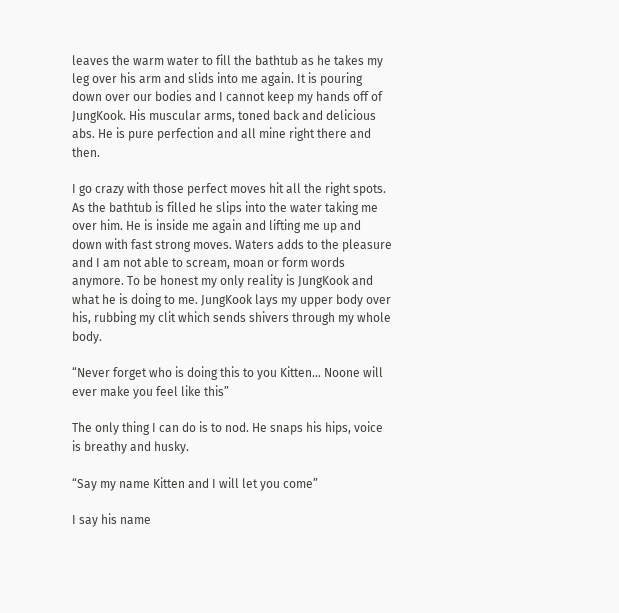leaves the warm water to fill the bathtub as he takes my leg over his arm and slids into me again. It is pouring down over our bodies and I cannot keep my hands off of JungKook. His muscular arms, toned back and delicious abs. He is pure perfection and all mine right there and then.

I go crazy with those perfect moves hit all the right spots. As the bathtub is filled he slips into the water taking me over him. He is inside me again and lifting me up and down with fast strong moves. Waters adds to the pleasure and I am not able to scream, moan or form words anymore. To be honest my only reality is JungKook and what he is doing to me. JungKook lays my upper body over his, rubbing my clit which sends shivers through my whole body.

“Never forget who is doing this to you Kitten… Noone will ever make you feel like this”

The only thing I can do is to nod. He snaps his hips, voice is breathy and husky.

“Say my name Kitten and I will let you come”

I say his name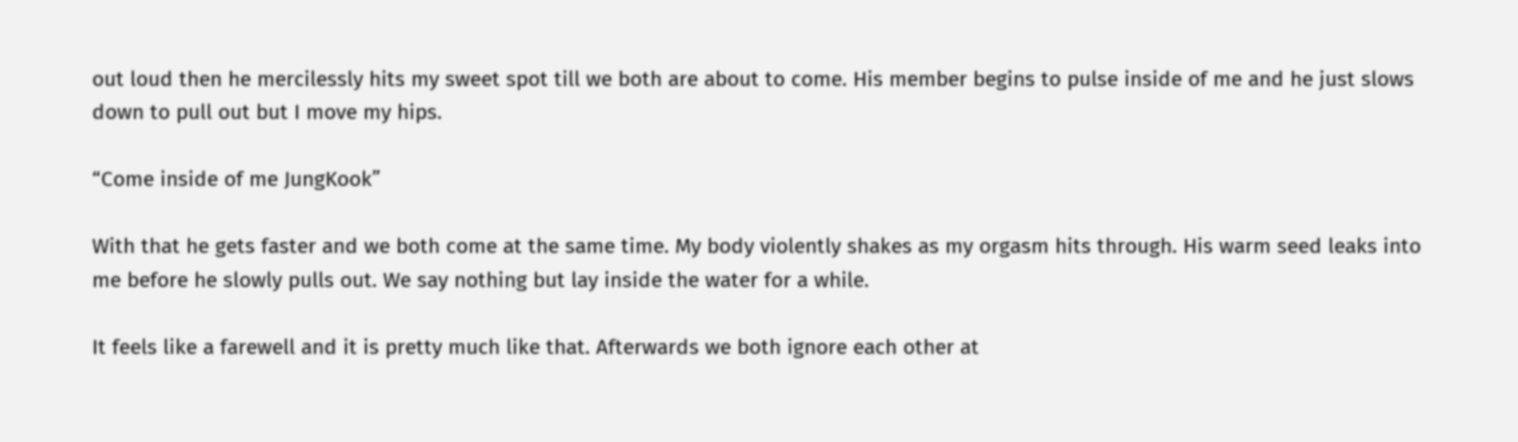out loud then he mercilessly hits my sweet spot till we both are about to come. His member begins to pulse inside of me and he just slows down to pull out but I move my hips.

“Come inside of me JungKook”

With that he gets faster and we both come at the same time. My body violently shakes as my orgasm hits through. His warm seed leaks into me before he slowly pulls out. We say nothing but lay inside the water for a while.

It feels like a farewell and it is pretty much like that. Afterwards we both ignore each other at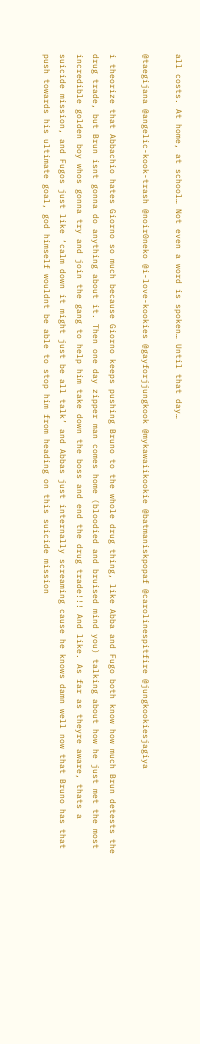all costs. At home, at school… Not even a word is spoken… Until that day…

@taegijana @angelic-kook-trash @noir0neko @i-love-kookies @gayforjjungkook @mykawaiikookie @batmaniskpopaf @carolinespitfire @jungkookiesjagiya

i theorize that Abbachio hates Giorno so much because Giorno keeps pushing Bruno to the whole drug thing, like Abba and Fugo both know how much Brun detests the drug trade, but Brun isnt gonna do anything about it. Then one day zipper man comes home (bloodied and bruised mind you) talking about how he just met the most incredible golden boy whos gonna try and join the gang to help him take down the boss and end the drug trade!!! And like. As far as theyre aware, thats a suicide mission, and Fugos just like ‘calm down it might just be all talk’ and Abbas just internally screaming cause he knows damn well now that Bruno has that push towards his ultimate goal, god himself wouldnt be able to stop him from heading on this suicide mission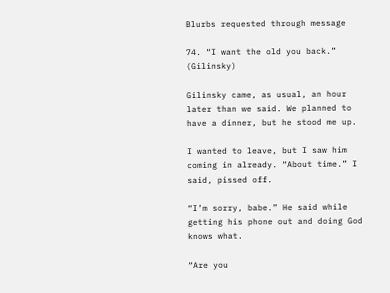Blurbs requested through message

74. “I want the old you back.” (Gilinsky)

Gilinsky came, as usual, an hour later than we said. We planned to have a dinner, but he stood me up.

I wanted to leave, but I saw him coming in already. “About time.” I said, pissed off.

“I’m sorry, babe.” He said while getting his phone out and doing God knows what.

“Are you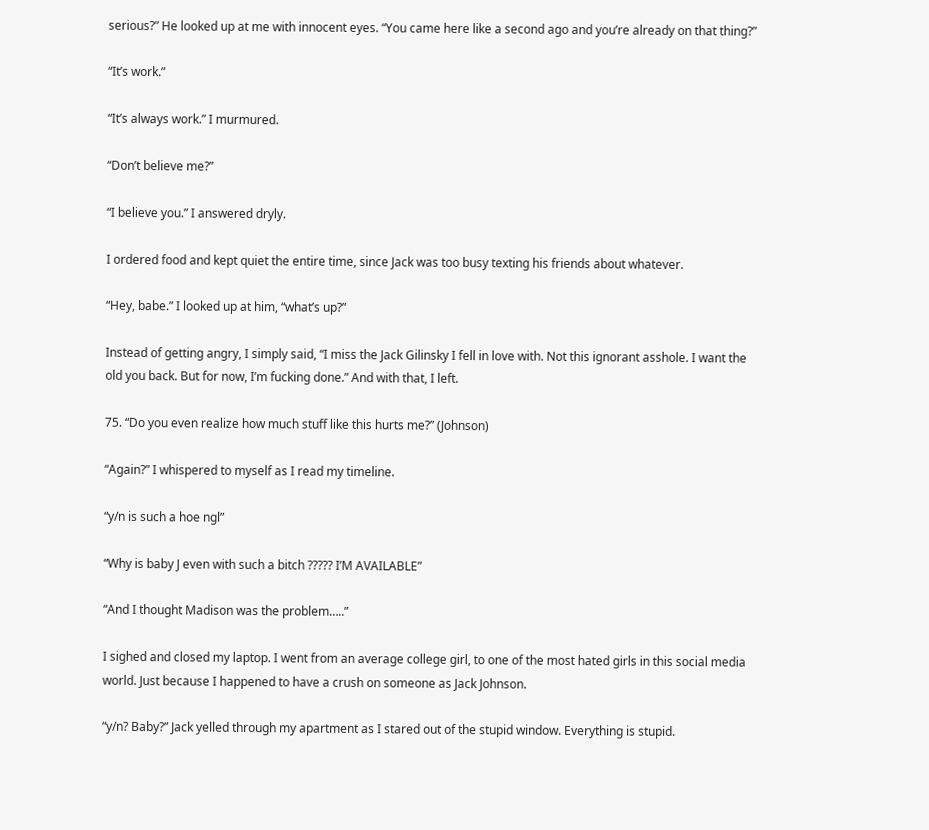serious?” He looked up at me with innocent eyes. “You came here like a second ago and you’re already on that thing?”

“It’s work.”

“It’s always work.” I murmured.

“Don’t believe me?”

“I believe you.” I answered dryly.

I ordered food and kept quiet the entire time, since Jack was too busy texting his friends about whatever.

“Hey, babe.” I looked up at him, “what’s up?”

Instead of getting angry, I simply said, “I miss the Jack Gilinsky I fell in love with. Not this ignorant asshole. I want the old you back. But for now, I’m fucking done.” And with that, I left.

75. “Do you even realize how much stuff like this hurts me?” (Johnson)

“Again?” I whispered to myself as I read my timeline.

“y/n is such a hoe ngl”

“Why is baby J even with such a bitch ????? I’M AVAILABLE”

“And I thought Madison was the problem…..”

I sighed and closed my laptop. I went from an average college girl, to one of the most hated girls in this social media world. Just because I happened to have a crush on someone as Jack Johnson.

“y/n? Baby?” Jack yelled through my apartment as I stared out of the stupid window. Everything is stupid.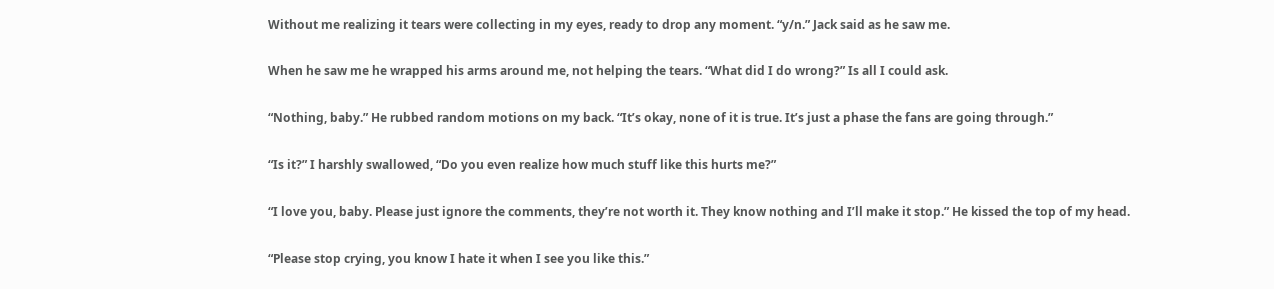Without me realizing it tears were collecting in my eyes, ready to drop any moment. “y/n.” Jack said as he saw me.

When he saw me he wrapped his arms around me, not helping the tears. “What did I do wrong?” Is all I could ask.

“Nothing, baby.” He rubbed random motions on my back. “It’s okay, none of it is true. It’s just a phase the fans are going through.”

“Is it?” I harshly swallowed, “Do you even realize how much stuff like this hurts me?”

“I love you, baby. Please just ignore the comments, they’re not worth it. They know nothing and I’ll make it stop.” He kissed the top of my head.

“Please stop crying, you know I hate it when I see you like this.”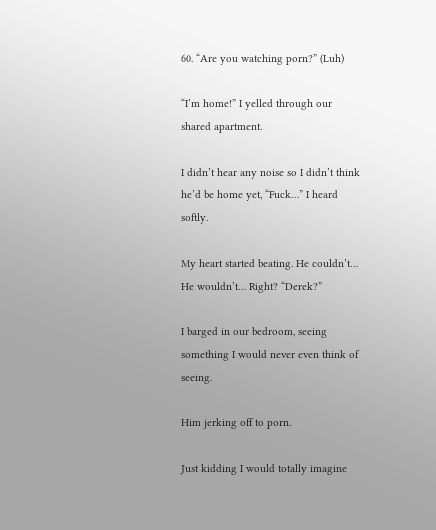60. “Are you watching porn?” (Luh)

“I’m home!” I yelled through our shared apartment.

I didn’t hear any noise so I didn’t think he’d be home yet, “Fuck…” I heard softly.

My heart started beating. He couldn’t… He wouldn’t… Right? “Derek?”

I barged in our bedroom, seeing something I would never even think of seeing.

Him jerking off to porn.

Just kidding I would totally imagine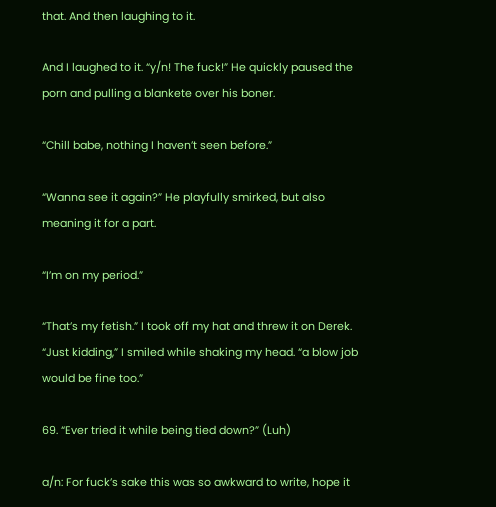that. And then laughing to it.

And I laughed to it. “y/n! The fuck!” He quickly paused the porn and pulling a blankete over his boner.

“Chill babe, nothing I haven’t seen before.”

“Wanna see it again?” He playfully smirked, but also meaning it for a part.

“I’m on my period.”

“That’s my fetish.” I took off my hat and threw it on Derek. “Just kidding,” I smiled while shaking my head. “a blow job would be fine too.”

69. “Ever tried it while being tied down?” (Luh)

a/n: For fuck’s sake this was so awkward to write, hope it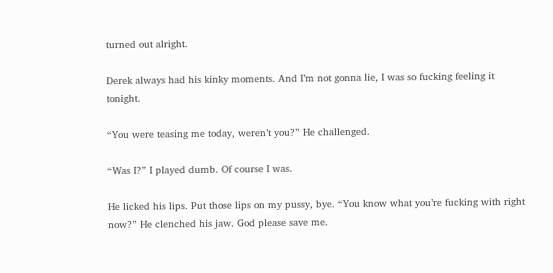turned out alright.

Derek always had his kinky moments. And I’m not gonna lie, I was so fucking feeling it tonight.

“You were teasing me today, weren’t you?” He challenged.

“Was I?” I played dumb. Of course I was.

He licked his lips. Put those lips on my pussy, bye. “You know what you’re fucking with right now?” He clenched his jaw. God please save me.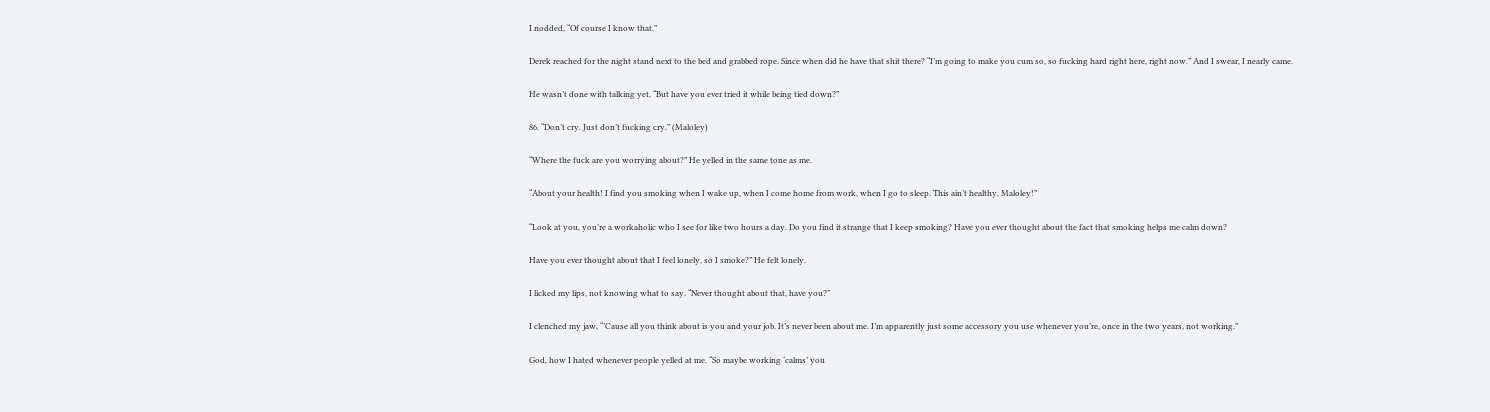I nodded, “Of course I know that.”

Derek reached for the night stand next to the bed and grabbed rope. Since when did he have that shit there? “I’m going to make you cum so, so fucking hard right here, right now.” And I swear, I nearly came.

He wasn’t done with talking yet, “But have you ever tried it while being tied down?”

86. “Don’t cry. Just don’t fucking cry.” (Maloley)

“Where the fuck are you worrying about?” He yelled in the same tone as me.

“About your health! I find you smoking when I wake up, when I come home from work, when I go to sleep. This ain’t healthy, Maloley!”

“Look at you, you’re a workaholic who I see for like two hours a day. Do you find it strange that I keep smoking? Have you ever thought about the fact that smoking helps me calm down?

Have you ever thought about that I feel lonely, so I smoke?” He felt lonely.

I licked my lips, not knowing what to say. “Never thought about that, have you?”

I clenched my jaw, “’Cause all you think about is you and your job. It’s never been about me. I’m apparently just some accessory you use whenever you’re, once in the two years, not working.”

God, how I hated whenever people yelled at me. “So maybe working ‘calms’ you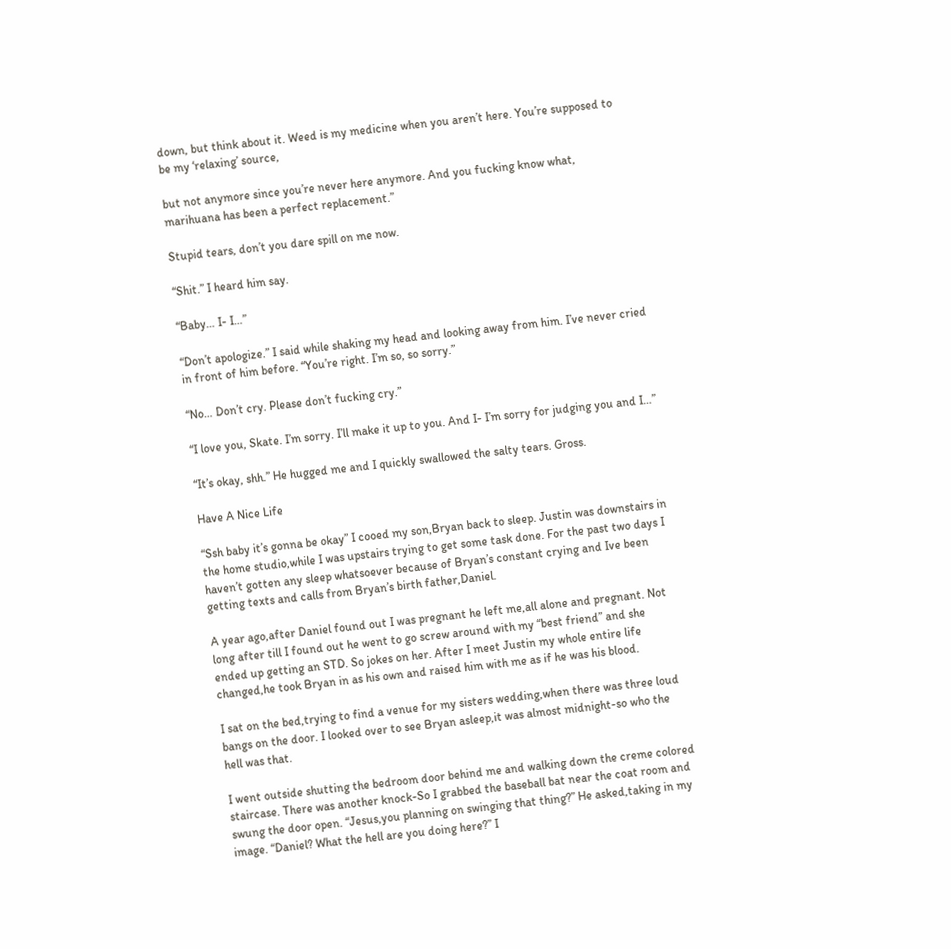down, but think about it. Weed is my medicine when you aren’t here. You’re supposed to be my ‘relaxing’ source,

but not anymore since you’re never here anymore. And you fucking know what, marihuana has been a perfect replacement.”

Stupid tears, don’t you dare spill on me now.

“Shit.” I heard him say.

“Baby… I- I…”

“Don’t apologize.” I said while shaking my head and looking away from him. I’ve never cried in front of him before. “You’re right. I’m so, so sorry.”

“No… Don’t cry. Please don’t fucking cry.”

“I love you, Skate. I’m sorry. I’ll make it up to you. And I- I’m sorry for judging you and I…”

“It’s okay, shh.” He hugged me and I quickly swallowed the salty tears. Gross.

Have A Nice Life

“Ssh baby it’s gonna be okay” I cooed my son,Bryan back to sleep. Justin was downstairs in the home studio,while I was upstairs trying to get some task done. For the past two days I haven’t gotten any sleep whatsoever because of Bryan’s constant crying and Ive been getting texts and calls from Bryan’s birth father,Daniel.

A year ago,after Daniel found out I was pregnant he left me,all alone and pregnant. Not long after till I found out he went to go screw around with my “best friend” and she ended up getting an STD. So jokes on her. After I meet Justin my whole entire life changed,he took Bryan in as his own and raised him with me as if he was his blood.

I sat on the bed,trying to find a venue for my sisters wedding,when there was three loud bangs on the door. I looked over to see Bryan asleep,it was almost midnight-so who the hell was that.

I went outside shutting the bedroom door behind me and walking down the creme colored staircase. There was another knock-So I grabbed the baseball bat near the coat room and swung the door open. “Jesus,you planning on swinging that thing?” He asked,taking in my image. “Daniel? What the hell are you doing here?” I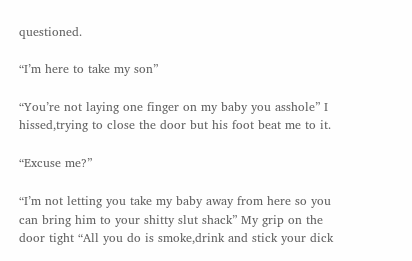questioned.

“I’m here to take my son”

“You’re not laying one finger on my baby you asshole” I hissed,trying to close the door but his foot beat me to it.

“Excuse me?”

“I’m not letting you take my baby away from here so you can bring him to your shitty slut shack” My grip on the door tight “All you do is smoke,drink and stick your dick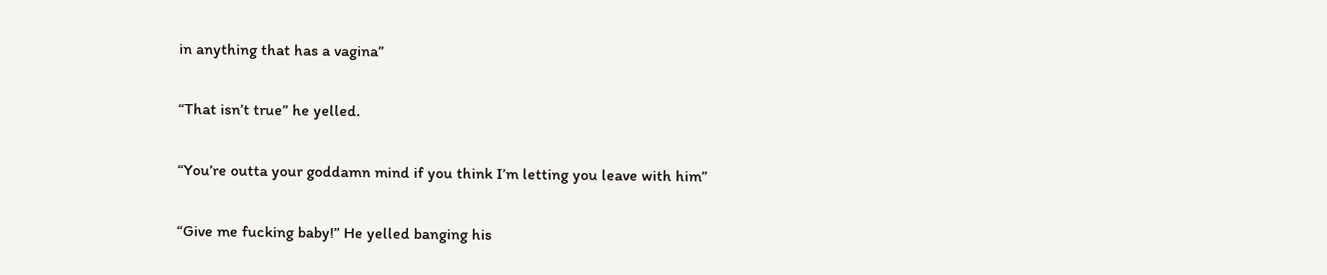in anything that has a vagina”

“That isn’t true” he yelled.

“You’re outta your goddamn mind if you think I’m letting you leave with him”

“Give me fucking baby!” He yelled banging his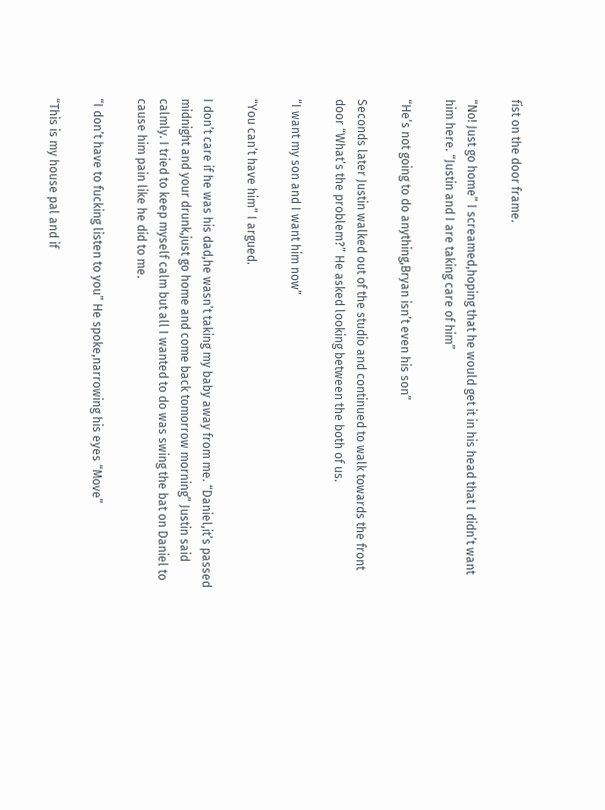fist on the door frame.

“No! Just go home” I screamed,hoping that he would get it in his head that I didn’t want him here. “Justin and I are taking care of him”

“He’s not going to do anything,Bryan isn’t even his son”

Seconds later Justin walked out of the studio and continued to walk towards the front door “What’s the problem?” He asked looking between the both of us.

“I want my son and I want him now”

“You can’t have him” I argued.

I don’t care if he was his dad,he wasn’t taking my baby away from me. “Daniel,it’s passed midnight and your drunk,just go home and come back tomorrow morning” Justin said calmly. I tried to keep myself calm but all I wanted to do was swing the bat on Daniel to cause him pain like he did to me.

“I don’t have to fucking listen to you” He spoke,narrowing his eyes “Move”

“This is my house pal and if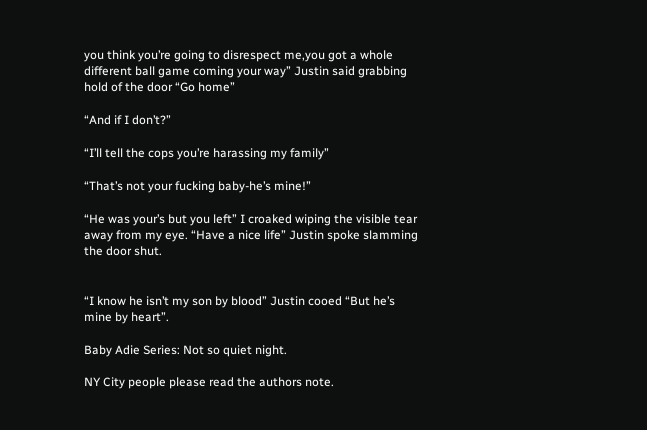you think you’re going to disrespect me,you got a whole different ball game coming your way” Justin said grabbing hold of the door “Go home”

“And if I don’t?”

“I’ll tell the cops you’re harassing my family”

“That’s not your fucking baby-he’s mine!”

“He was your’s but you left” I croaked wiping the visible tear away from my eye. “Have a nice life” Justin spoke slamming the door shut.


“I know he isn’t my son by blood” Justin cooed “But he’s mine by heart”.

Baby Adie Series: Not so quiet night.

NY City people please read the authors note.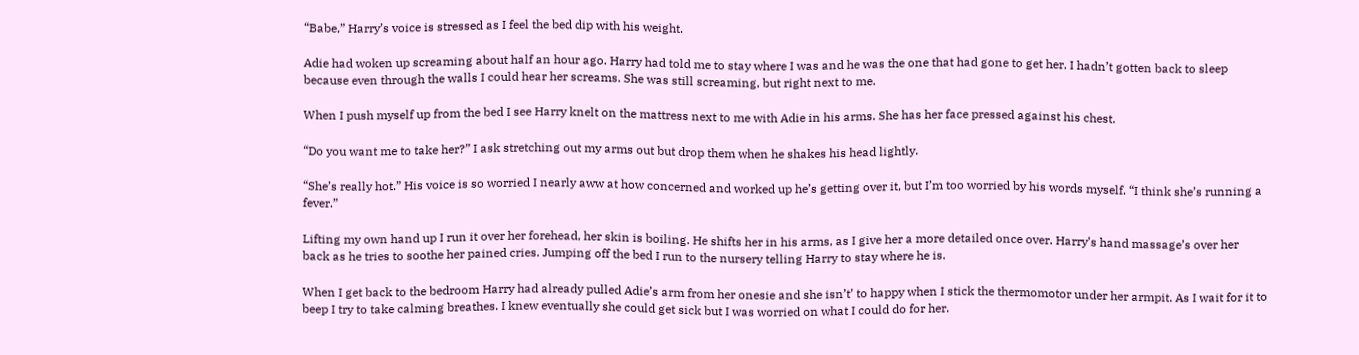“Babe,” Harry’s voice is stressed as I feel the bed dip with his weight.

Adie had woken up screaming about half an hour ago. Harry had told me to stay where I was and he was the one that had gone to get her. I hadn’t gotten back to sleep because even through the walls I could hear her screams. She was still screaming, but right next to me.

When I push myself up from the bed I see Harry knelt on the mattress next to me with Adie in his arms. She has her face pressed against his chest.

“Do you want me to take her?” I ask stretching out my arms out but drop them when he shakes his head lightly.

“She’s really hot.” His voice is so worried I nearly aww at how concerned and worked up he’s getting over it, but I’m too worried by his words myself. “I think she’s running a fever.”

Lifting my own hand up I run it over her forehead, her skin is boiling. He shifts her in his arms, as I give her a more detailed once over. Harry’s hand massage’s over her back as he tries to soothe her pained cries. Jumping off the bed I run to the nursery telling Harry to stay where he is.

When I get back to the bedroom Harry had already pulled Adie’s arm from her onesie and she isn’t’ to happy when I stick the thermomotor under her armpit. As I wait for it to beep I try to take calming breathes. I knew eventually she could get sick but I was worried on what I could do for her.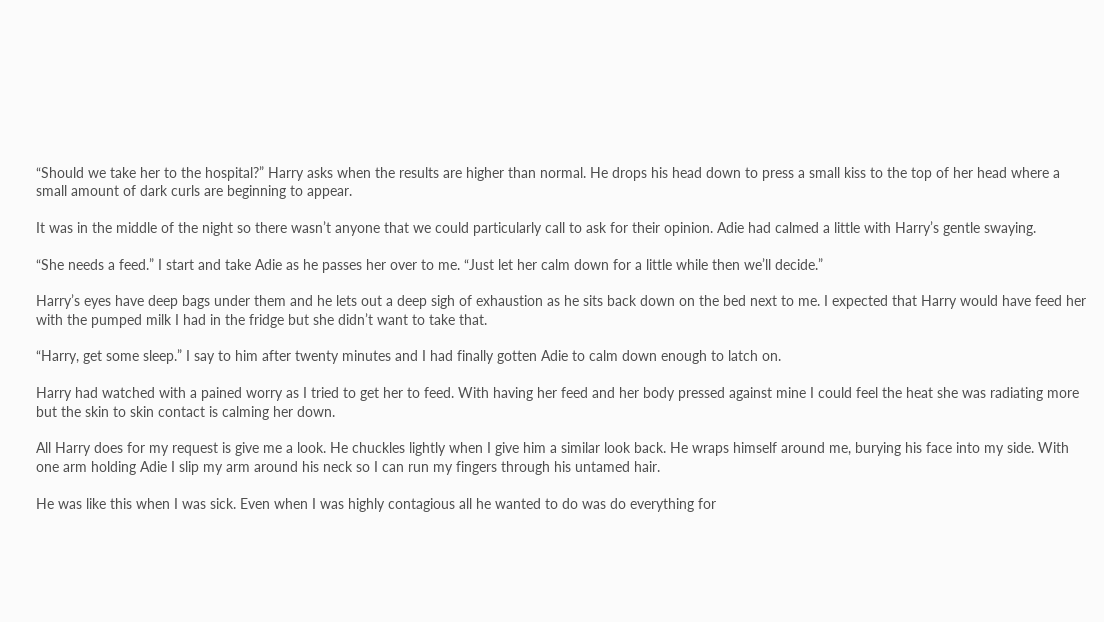“Should we take her to the hospital?” Harry asks when the results are higher than normal. He drops his head down to press a small kiss to the top of her head where a small amount of dark curls are beginning to appear.

It was in the middle of the night so there wasn’t anyone that we could particularly call to ask for their opinion. Adie had calmed a little with Harry’s gentle swaying.

“She needs a feed.” I start and take Adie as he passes her over to me. “Just let her calm down for a little while then we’ll decide.”

Harry’s eyes have deep bags under them and he lets out a deep sigh of exhaustion as he sits back down on the bed next to me. I expected that Harry would have feed her with the pumped milk I had in the fridge but she didn’t want to take that.

“Harry, get some sleep.” I say to him after twenty minutes and I had finally gotten Adie to calm down enough to latch on.

Harry had watched with a pained worry as I tried to get her to feed. With having her feed and her body pressed against mine I could feel the heat she was radiating more but the skin to skin contact is calming her down.

All Harry does for my request is give me a look. He chuckles lightly when I give him a similar look back. He wraps himself around me, burying his face into my side. With one arm holding Adie I slip my arm around his neck so I can run my fingers through his untamed hair.

He was like this when I was sick. Even when I was highly contagious all he wanted to do was do everything for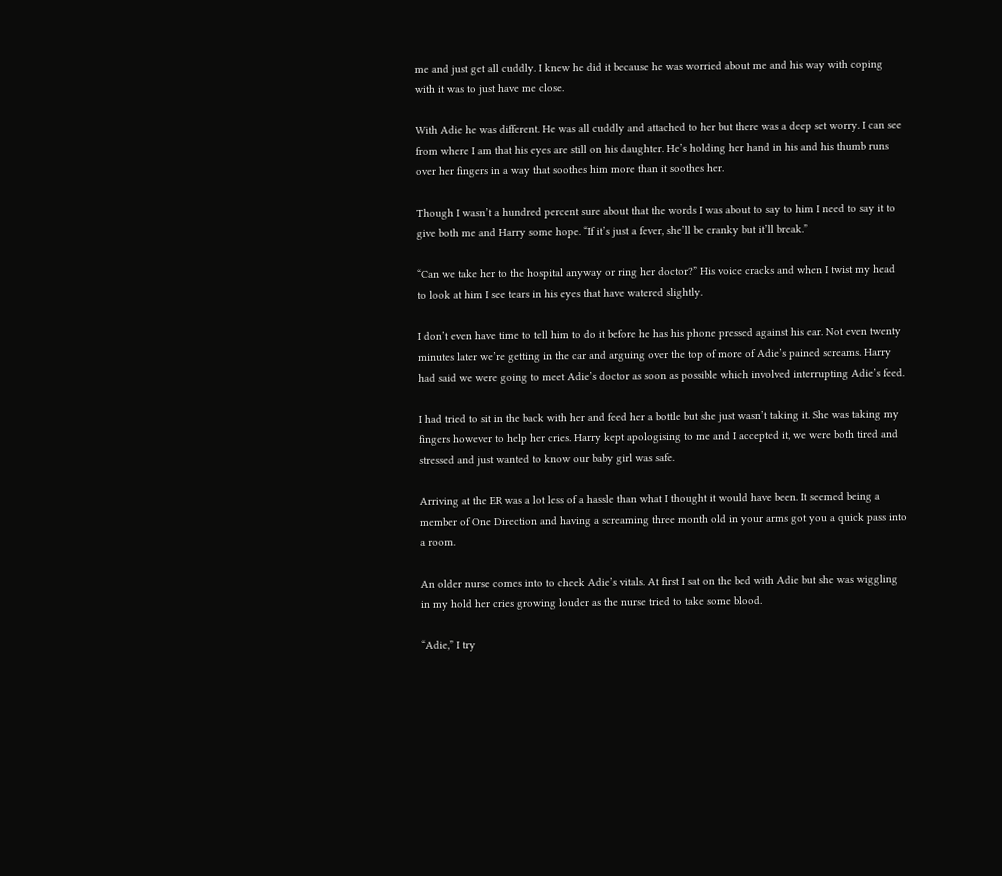me and just get all cuddly. I knew he did it because he was worried about me and his way with coping with it was to just have me close.

With Adie he was different. He was all cuddly and attached to her but there was a deep set worry. I can see from where I am that his eyes are still on his daughter. He’s holding her hand in his and his thumb runs over her fingers in a way that soothes him more than it soothes her.

Though I wasn’t a hundred percent sure about that the words I was about to say to him I need to say it to give both me and Harry some hope. “If it’s just a fever, she’ll be cranky but it’ll break.”

“Can we take her to the hospital anyway or ring her doctor?” His voice cracks and when I twist my head to look at him I see tears in his eyes that have watered slightly.

I don’t even have time to tell him to do it before he has his phone pressed against his ear. Not even twenty minutes later we’re getting in the car and arguing over the top of more of Adie’s pained screams. Harry had said we were going to meet Adie’s doctor as soon as possible which involved interrupting Adie’s feed.

I had tried to sit in the back with her and feed her a bottle but she just wasn’t taking it. She was taking my fingers however to help her cries. Harry kept apologising to me and I accepted it, we were both tired and stressed and just wanted to know our baby girl was safe.

Arriving at the ER was a lot less of a hassle than what I thought it would have been. It seemed being a member of One Direction and having a screaming three month old in your arms got you a quick pass into a room.

An older nurse comes into to cheek Adie’s vitals. At first I sat on the bed with Adie but she was wiggling in my hold her cries growing louder as the nurse tried to take some blood.

“Adie,” I try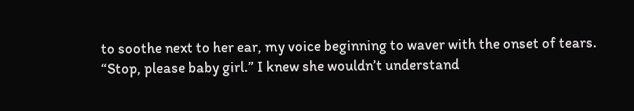to soothe next to her ear, my voice beginning to waver with the onset of tears. “Stop, please baby girl.” I knew she wouldn’t understand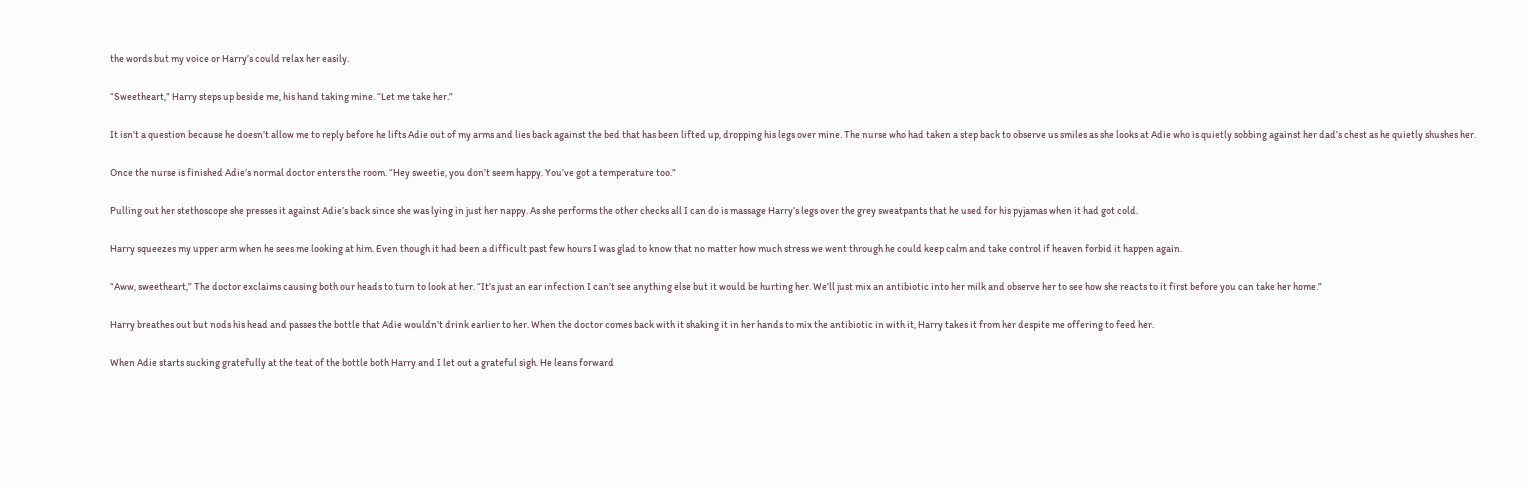the words but my voice or Harry’s could relax her easily.

“Sweetheart,” Harry steps up beside me, his hand taking mine. “Let me take her.”

It isn’t a question because he doesn’t allow me to reply before he lifts Adie out of my arms and lies back against the bed that has been lifted up, dropping his legs over mine. The nurse who had taken a step back to observe us smiles as she looks at Adie who is quietly sobbing against her dad’s chest as he quietly shushes her.

Once the nurse is finished Adie’s normal doctor enters the room. “Hey sweetie, you don’t seem happy. You’ve got a temperature too.”

Pulling out her stethoscope she presses it against Adie’s back since she was lying in just her nappy. As she performs the other checks all I can do is massage Harry’s legs over the grey sweatpants that he used for his pyjamas when it had got cold.

Harry squeezes my upper arm when he sees me looking at him. Even though it had been a difficult past few hours I was glad to know that no matter how much stress we went through he could keep calm and take control if heaven forbid it happen again.

“Aww, sweetheart,” The doctor exclaims causing both our heads to turn to look at her. “It’s just an ear infection I can’t see anything else but it would be hurting her. We’ll just mix an antibiotic into her milk and observe her to see how she reacts to it first before you can take her home.”

Harry breathes out but nods his head and passes the bottle that Adie wouldn’t drink earlier to her. When the doctor comes back with it shaking it in her hands to mix the antibiotic in with it, Harry takes it from her despite me offering to feed her.

When Adie starts sucking gratefully at the teat of the bottle both Harry and I let out a grateful sigh. He leans forward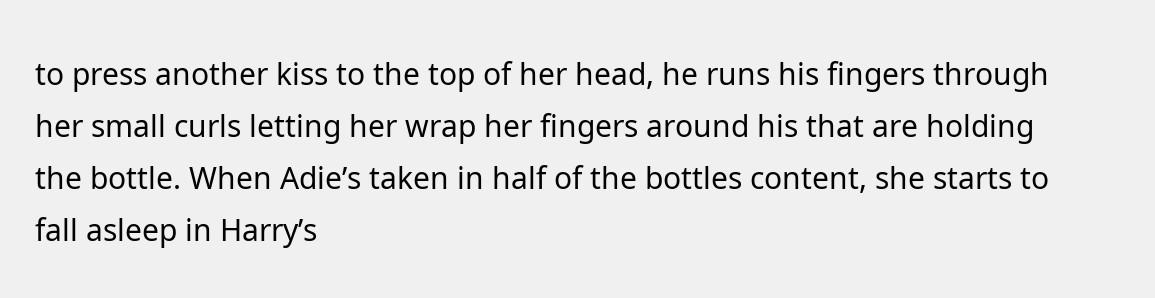to press another kiss to the top of her head, he runs his fingers through her small curls letting her wrap her fingers around his that are holding the bottle. When Adie’s taken in half of the bottles content, she starts to fall asleep in Harry’s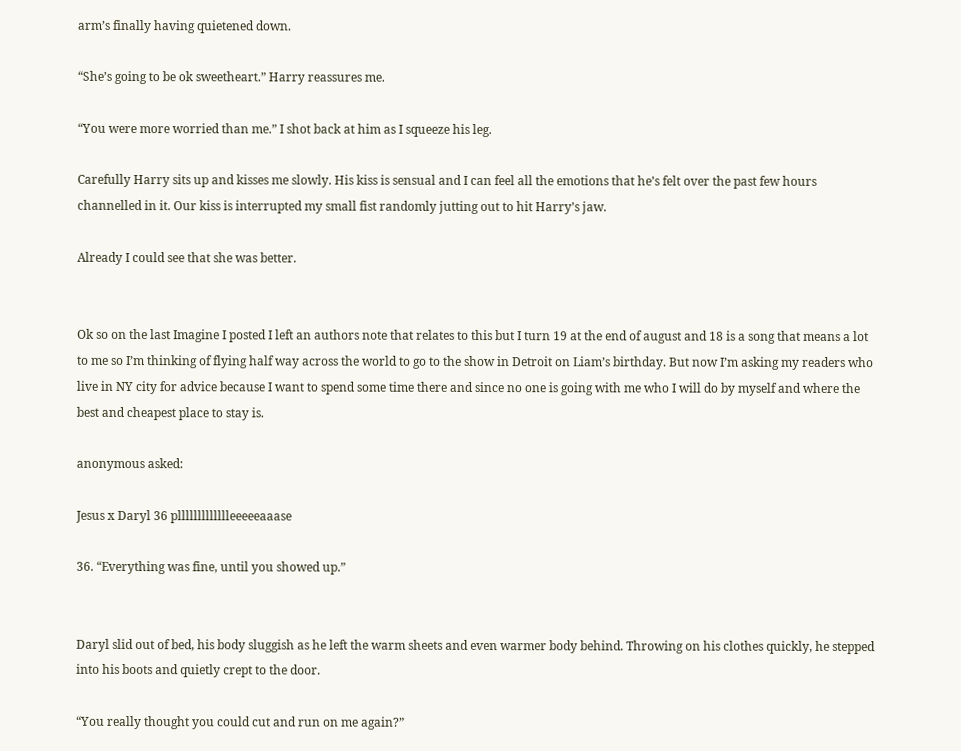arm’s finally having quietened down.

“She’s going to be ok sweetheart.” Harry reassures me.

“You were more worried than me.” I shot back at him as I squeeze his leg.

Carefully Harry sits up and kisses me slowly. His kiss is sensual and I can feel all the emotions that he’s felt over the past few hours channelled in it. Our kiss is interrupted my small fist randomly jutting out to hit Harry’s jaw.

Already I could see that she was better.


Ok so on the last Imagine I posted I left an authors note that relates to this but I turn 19 at the end of august and 18 is a song that means a lot to me so I’m thinking of flying half way across the world to go to the show in Detroit on Liam’s birthday. But now I’m asking my readers who live in NY city for advice because I want to spend some time there and since no one is going with me who I will do by myself and where the best and cheapest place to stay is.

anonymous asked:

Jesus x Daryl 36 pllllllllllllleeeeeaaase

36. “Everything was fine, until you showed up.”


Daryl slid out of bed, his body sluggish as he left the warm sheets and even warmer body behind. Throwing on his clothes quickly, he stepped into his boots and quietly crept to the door.

“You really thought you could cut and run on me again?”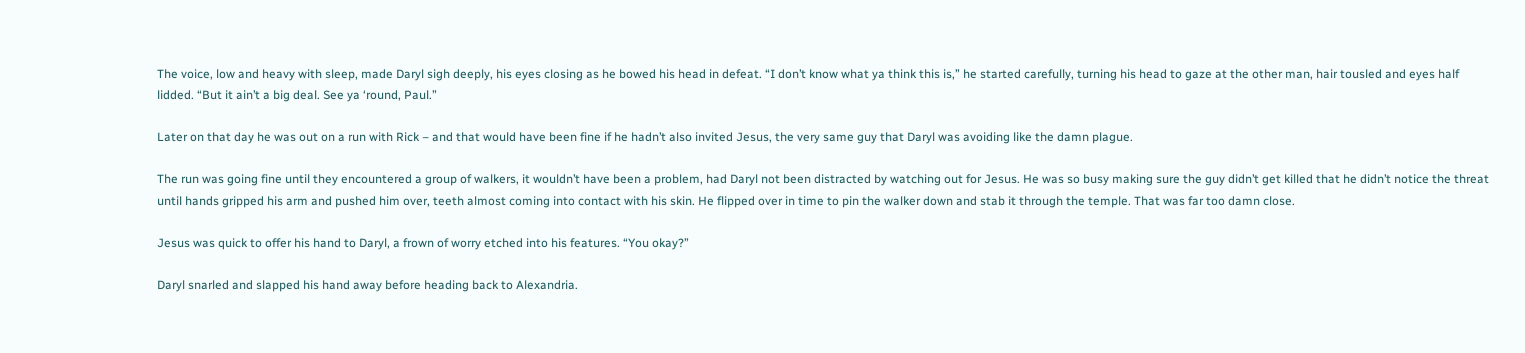The voice, low and heavy with sleep, made Daryl sigh deeply, his eyes closing as he bowed his head in defeat. “I don’t know what ya think this is,” he started carefully, turning his head to gaze at the other man, hair tousled and eyes half lidded. “But it ain’t a big deal. See ya ‘round, Paul.”

Later on that day he was out on a run with Rick – and that would have been fine if he hadn’t also invited Jesus, the very same guy that Daryl was avoiding like the damn plague.

The run was going fine until they encountered a group of walkers, it wouldn’t have been a problem, had Daryl not been distracted by watching out for Jesus. He was so busy making sure the guy didn’t get killed that he didn’t notice the threat until hands gripped his arm and pushed him over, teeth almost coming into contact with his skin. He flipped over in time to pin the walker down and stab it through the temple. That was far too damn close.

Jesus was quick to offer his hand to Daryl, a frown of worry etched into his features. “You okay?”

Daryl snarled and slapped his hand away before heading back to Alexandria.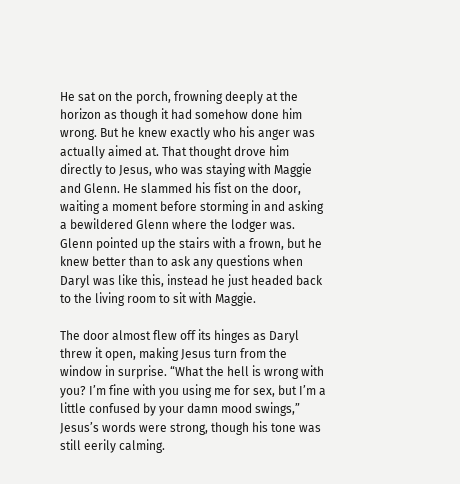He sat on the porch, frowning deeply at the horizon as though it had somehow done him wrong. But he knew exactly who his anger was actually aimed at. That thought drove him directly to Jesus, who was staying with Maggie and Glenn. He slammed his fist on the door, waiting a moment before storming in and asking a bewildered Glenn where the lodger was. Glenn pointed up the stairs with a frown, but he knew better than to ask any questions when Daryl was like this, instead he just headed back to the living room to sit with Maggie.

The door almost flew off its hinges as Daryl threw it open, making Jesus turn from the window in surprise. “What the hell is wrong with you? I’m fine with you using me for sex, but I’m a little confused by your damn mood swings,” Jesus’s words were strong, though his tone was still eerily calming.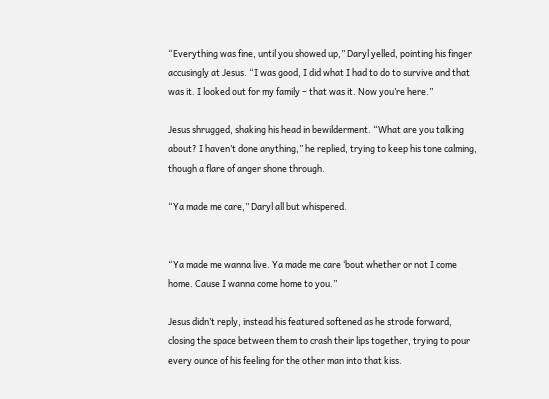“Everything was fine, until you showed up,” Daryl yelled, pointing his finger accusingly at Jesus. “I was good, I did what I had to do to survive and that was it. I looked out for my family – that was it. Now you’re here.”

Jesus shrugged, shaking his head in bewilderment. “What are you talking about? I haven’t done anything,” he replied, trying to keep his tone calming, though a flare of anger shone through.

“Ya made me care,” Daryl all but whispered.


“Ya made me wanna live. Ya made me care ‘bout whether or not I come home. Cause I wanna come home to you.”

Jesus didn’t reply, instead his featured softened as he strode forward, closing the space between them to crash their lips together, trying to pour every ounce of his feeling for the other man into that kiss.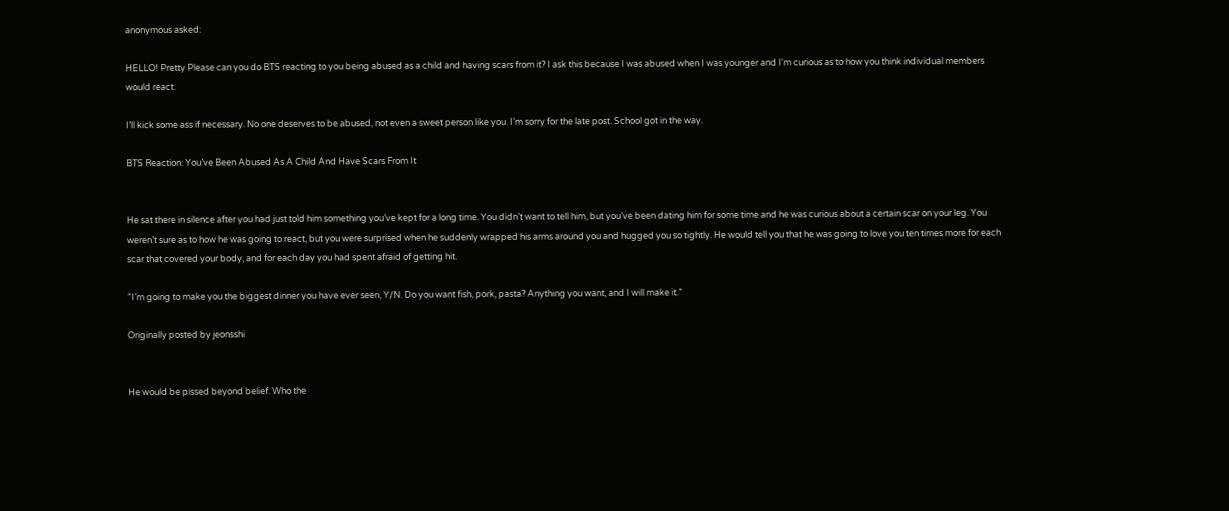anonymous asked:

HELLO! Pretty Please can you do BTS reacting to you being abused as a child and having scars from it? I ask this because I was abused when I was younger and I'm curious as to how you think individual members would react.

I’ll kick some ass if necessary. No one deserves to be abused, not even a sweet person like you. I’m sorry for the late post. School got in the way.

BTS Reaction: You’ve Been Abused As A Child And Have Scars From It


He sat there in silence after you had just told him something you’ve kept for a long time. You didn’t want to tell him, but you’ve been dating him for some time and he was curious about a certain scar on your leg. You weren’t sure as to how he was going to react, but you were surprised when he suddenly wrapped his arms around you and hugged you so tightly. He would tell you that he was going to love you ten times more for each scar that covered your body, and for each day you had spent afraid of getting hit.

“I’m going to make you the biggest dinner you have ever seen, Y/N. Do you want fish, pork, pasta? Anything you want, and I will make it.”

Originally posted by jeonsshi


He would be pissed beyond belief. Who the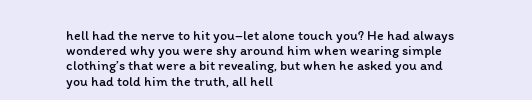hell had the nerve to hit you–let alone touch you? He had always wondered why you were shy around him when wearing simple clothing’s that were a bit revealing, but when he asked you and you had told him the truth, all hell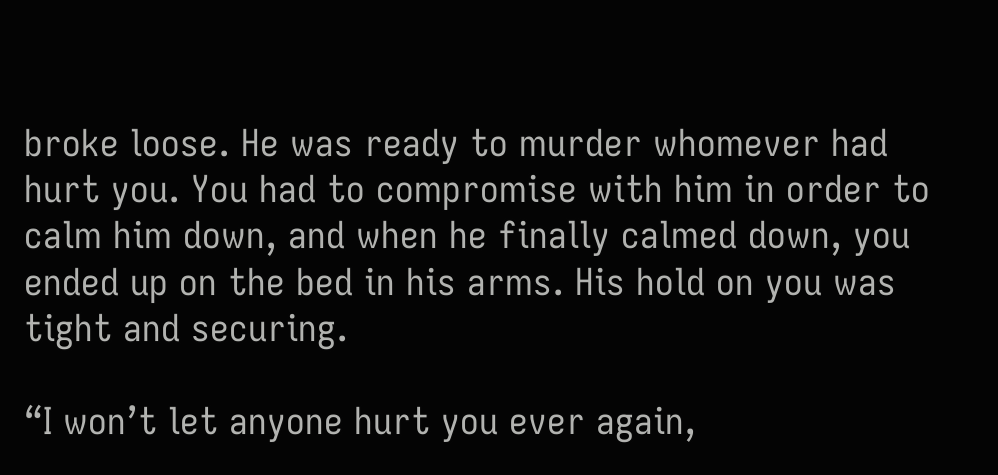broke loose. He was ready to murder whomever had hurt you. You had to compromise with him in order to calm him down, and when he finally calmed down, you ended up on the bed in his arms. His hold on you was tight and securing.

“I won’t let anyone hurt you ever again,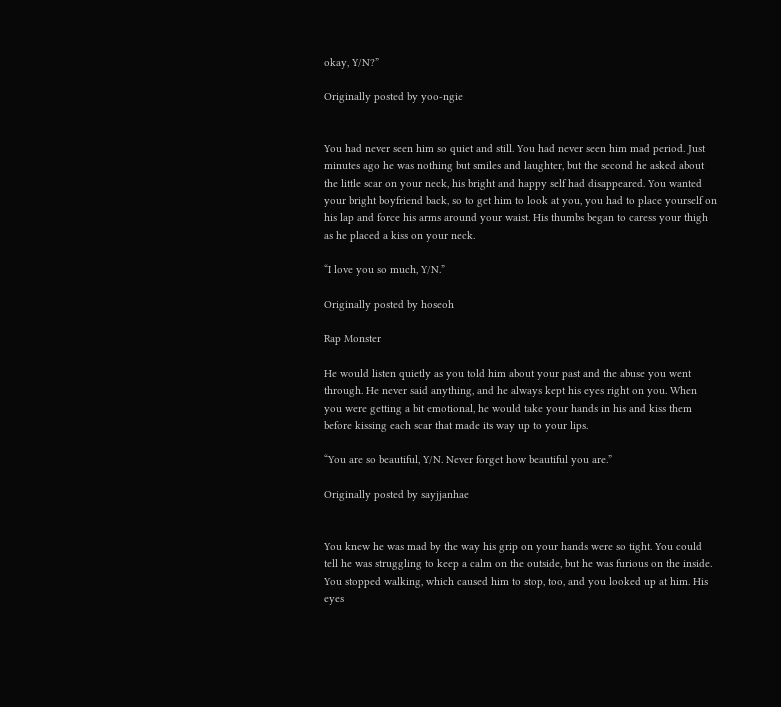okay, Y/N?”

Originally posted by yoo-ngie


You had never seen him so quiet and still. You had never seen him mad period. Just minutes ago he was nothing but smiles and laughter, but the second he asked about the little scar on your neck, his bright and happy self had disappeared. You wanted your bright boyfriend back, so to get him to look at you, you had to place yourself on his lap and force his arms around your waist. His thumbs began to caress your thigh as he placed a kiss on your neck.

“I love you so much, Y/N.”

Originally posted by hoseoh

Rap Monster

He would listen quietly as you told him about your past and the abuse you went through. He never said anything, and he always kept his eyes right on you. When you were getting a bit emotional, he would take your hands in his and kiss them before kissing each scar that made its way up to your lips.

“You are so beautiful, Y/N. Never forget how beautiful you are.”

Originally posted by sayjjanhae


You knew he was mad by the way his grip on your hands were so tight. You could tell he was struggling to keep a calm on the outside, but he was furious on the inside. You stopped walking, which caused him to stop, too, and you looked up at him. His eyes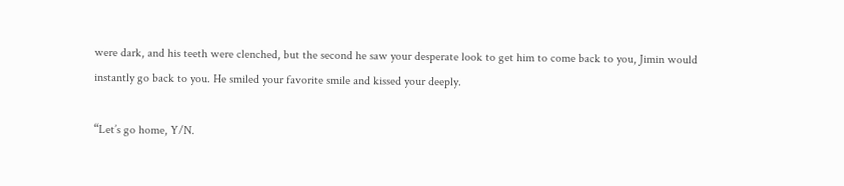were dark, and his teeth were clenched, but the second he saw your desperate look to get him to come back to you, Jimin would instantly go back to you. He smiled your favorite smile and kissed your deeply.

“Let’s go home, Y/N.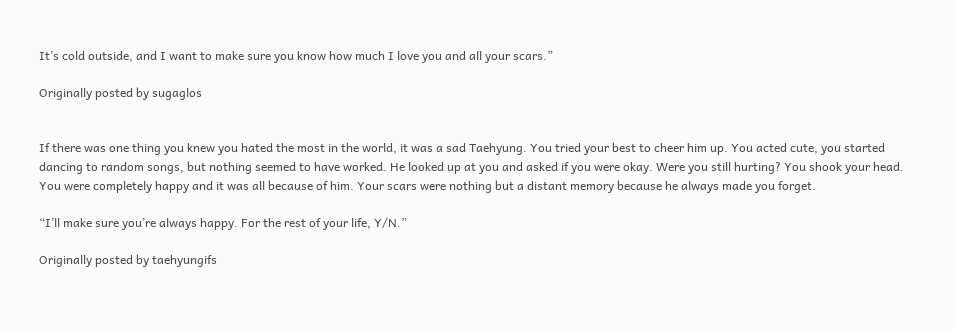It’s cold outside, and I want to make sure you know how much I love you and all your scars.”

Originally posted by sugaglos


If there was one thing you knew you hated the most in the world, it was a sad Taehyung. You tried your best to cheer him up. You acted cute, you started dancing to random songs, but nothing seemed to have worked. He looked up at you and asked if you were okay. Were you still hurting? You shook your head. You were completely happy and it was all because of him. Your scars were nothing but a distant memory because he always made you forget.

“I’ll make sure you’re always happy. For the rest of your life, Y/N.”

Originally posted by taehyungifs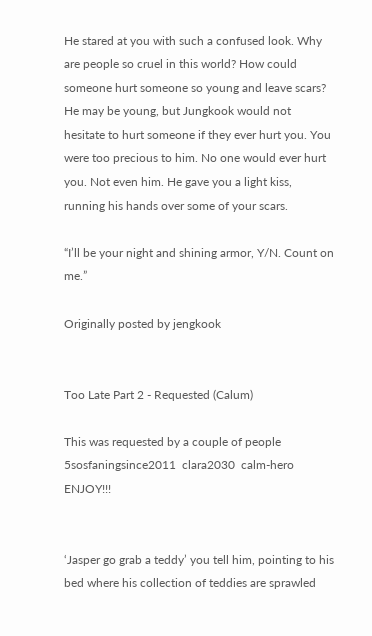He stared at you with such a confused look. Why are people so cruel in this world? How could someone hurt someone so young and leave scars? He may be young, but Jungkook would not hesitate to hurt someone if they ever hurt you. You were too precious to him. No one would ever hurt you. Not even him. He gave you a light kiss, running his hands over some of your scars.

“I’ll be your night and shining armor, Y/N. Count on me.”

Originally posted by jengkook


Too Late Part 2 - Requested (Calum)

This was requested by a couple of people 5sosfaningsince2011  clara2030  calm-hero ENJOY!!!


‘Jasper go grab a teddy’ you tell him, pointing to his bed where his collection of teddies are sprawled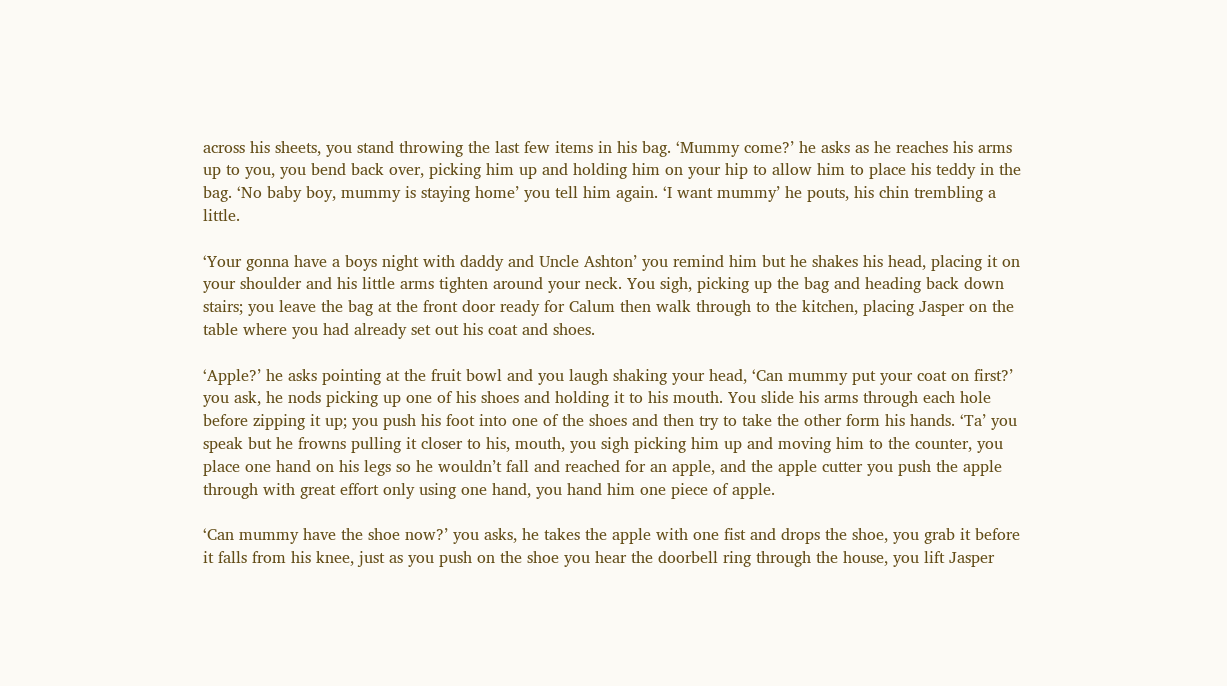across his sheets, you stand throwing the last few items in his bag. ‘Mummy come?’ he asks as he reaches his arms up to you, you bend back over, picking him up and holding him on your hip to allow him to place his teddy in the bag. ‘No baby boy, mummy is staying home’ you tell him again. ‘I want mummy’ he pouts, his chin trembling a little.

‘Your gonna have a boys night with daddy and Uncle Ashton’ you remind him but he shakes his head, placing it on your shoulder and his little arms tighten around your neck. You sigh, picking up the bag and heading back down stairs; you leave the bag at the front door ready for Calum then walk through to the kitchen, placing Jasper on the table where you had already set out his coat and shoes.

‘Apple?’ he asks pointing at the fruit bowl and you laugh shaking your head, ‘Can mummy put your coat on first?’ you ask, he nods picking up one of his shoes and holding it to his mouth. You slide his arms through each hole before zipping it up; you push his foot into one of the shoes and then try to take the other form his hands. ‘Ta’ you speak but he frowns pulling it closer to his, mouth, you sigh picking him up and moving him to the counter, you place one hand on his legs so he wouldn’t fall and reached for an apple, and the apple cutter you push the apple through with great effort only using one hand, you hand him one piece of apple.

‘Can mummy have the shoe now?’ you asks, he takes the apple with one fist and drops the shoe, you grab it before it falls from his knee, just as you push on the shoe you hear the doorbell ring through the house, you lift Jasper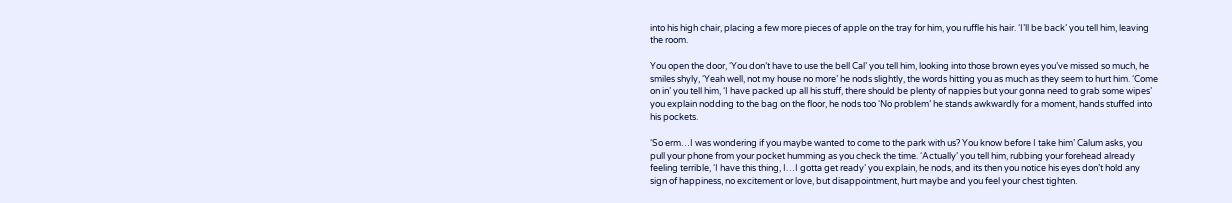into his high chair, placing a few more pieces of apple on the tray for him, you ruffle his hair. ‘I’ll be back’ you tell him, leaving the room.

You open the door, ‘You don’t have to use the bell Cal’ you tell him, looking into those brown eyes you’ve missed so much, he smiles shyly, ‘Yeah well, not my house no more’ he nods slightly, the words hitting you as much as they seem to hurt him. ‘Come on in’ you tell him, ‘I have packed up all his stuff, there should be plenty of nappies but your gonna need to grab some wipes’ you explain nodding to the bag on the floor, he nods too ‘No problem’ he stands awkwardly for a moment, hands stuffed into his pockets.

‘So erm…I was wondering if you maybe wanted to come to the park with us? You know before I take him’ Calum asks, you pull your phone from your pocket humming as you check the time. ‘Actually’ you tell him, rubbing your forehead already feeling terrible, ‘I have this thing, I…I gotta get ready’ you explain, he nods, and its then you notice his eyes don’t hold any sign of happiness, no excitement or love, but disappointment, hurt maybe and you feel your chest tighten.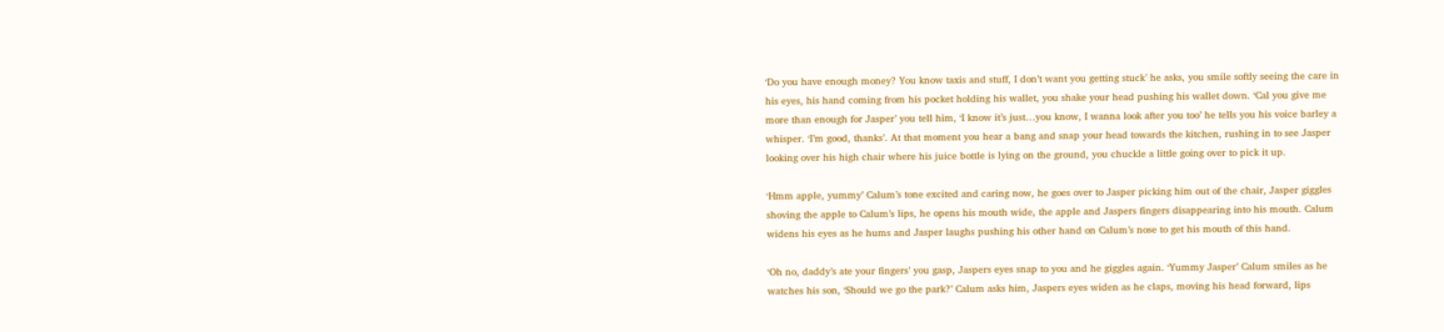‘Do you have enough money? You know taxis and stuff, I don’t want you getting stuck’ he asks, you smile softly seeing the care in his eyes, his hand coming from his pocket holding his wallet, you shake your head pushing his wallet down. ‘Cal you give me more than enough for Jasper’ you tell him, ‘I know it’s just…you know, I wanna look after you too’ he tells you his voice barley a whisper. ‘I’m good, thanks’. At that moment you hear a bang and snap your head towards the kitchen, rushing in to see Jasper looking over his high chair where his juice bottle is lying on the ground, you chuckle a little going over to pick it up.

‘Hmm apple, yummy’ Calum’s tone excited and caring now, he goes over to Jasper picking him out of the chair, Jasper giggles shoving the apple to Calum’s lips, he opens his mouth wide, the apple and Jaspers fingers disappearing into his mouth. Calum widens his eyes as he hums and Jasper laughs pushing his other hand on Calum’s nose to get his mouth of this hand.

‘Oh no, daddy’s ate your fingers’ you gasp, Jaspers eyes snap to you and he giggles again. ‘Yummy Jasper’ Calum smiles as he watches his son, ‘Should we go the park?’ Calum asks him, Jaspers eyes widen as he claps, moving his head forward, lips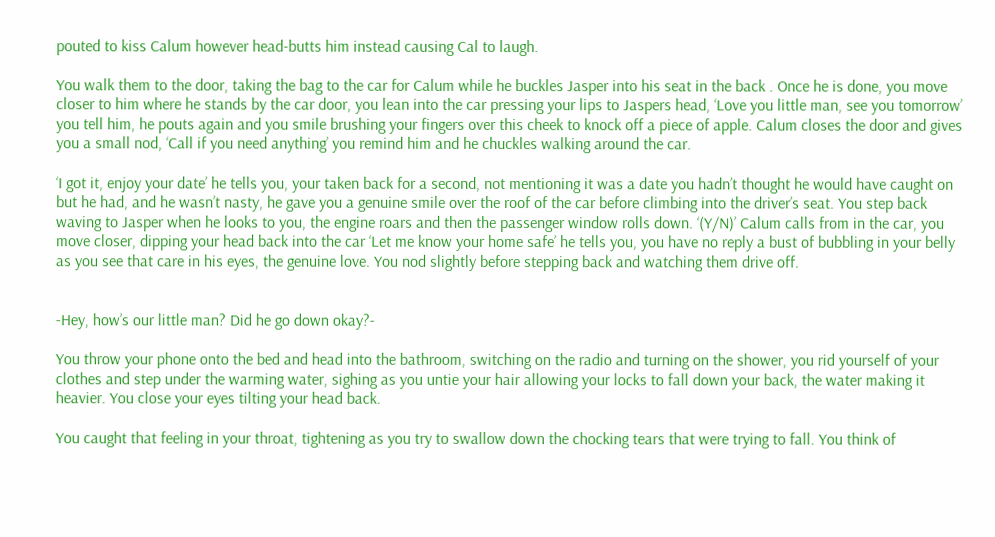pouted to kiss Calum however head-butts him instead causing Cal to laugh.

You walk them to the door, taking the bag to the car for Calum while he buckles Jasper into his seat in the back . Once he is done, you move closer to him where he stands by the car door, you lean into the car pressing your lips to Jaspers head, ‘Love you little man, see you tomorrow’ you tell him, he pouts again and you smile brushing your fingers over this cheek to knock off a piece of apple. Calum closes the door and gives you a small nod, ‘Call if you need anything’ you remind him and he chuckles walking around the car.

‘I got it, enjoy your date’ he tells you, your taken back for a second, not mentioning it was a date you hadn’t thought he would have caught on but he had, and he wasn’t nasty, he gave you a genuine smile over the roof of the car before climbing into the driver’s seat. You step back waving to Jasper when he looks to you, the engine roars and then the passenger window rolls down. ‘(Y/N)’ Calum calls from in the car, you move closer, dipping your head back into the car ‘Let me know your home safe’ he tells you, you have no reply a bust of bubbling in your belly as you see that care in his eyes, the genuine love. You nod slightly before stepping back and watching them drive off.


-Hey, how’s our little man? Did he go down okay?-

You throw your phone onto the bed and head into the bathroom, switching on the radio and turning on the shower, you rid yourself of your clothes and step under the warming water, sighing as you untie your hair allowing your locks to fall down your back, the water making it heavier. You close your eyes tilting your head back.

You caught that feeling in your throat, tightening as you try to swallow down the chocking tears that were trying to fall. You think of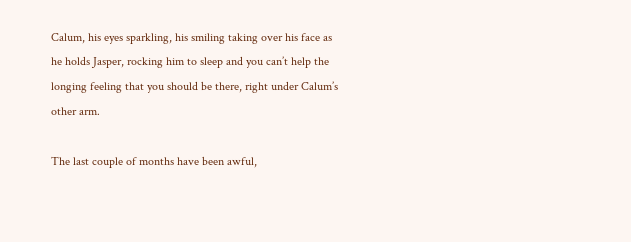Calum, his eyes sparkling, his smiling taking over his face as he holds Jasper, rocking him to sleep and you can’t help the longing feeling that you should be there, right under Calum’s other arm.

The last couple of months have been awful,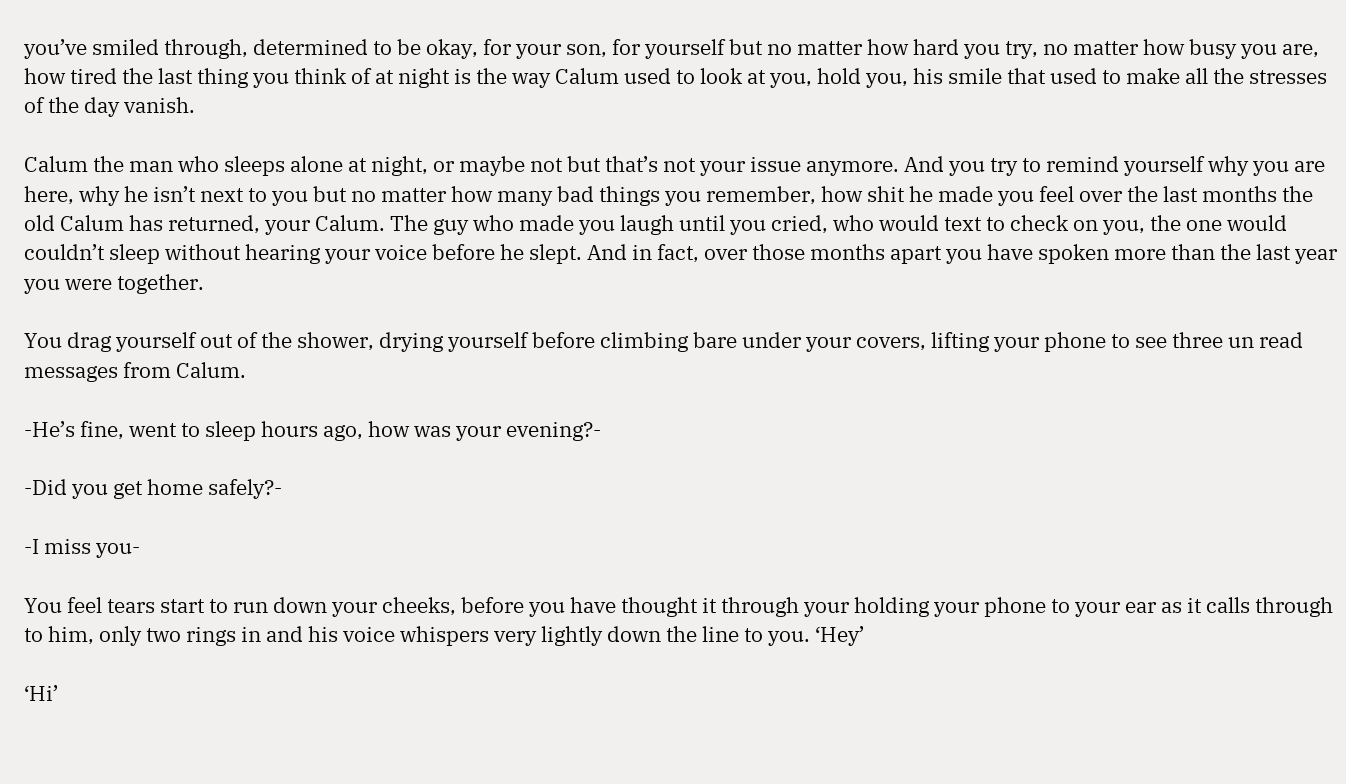you’ve smiled through, determined to be okay, for your son, for yourself but no matter how hard you try, no matter how busy you are, how tired the last thing you think of at night is the way Calum used to look at you, hold you, his smile that used to make all the stresses of the day vanish.

Calum the man who sleeps alone at night, or maybe not but that’s not your issue anymore. And you try to remind yourself why you are here, why he isn’t next to you but no matter how many bad things you remember, how shit he made you feel over the last months the old Calum has returned, your Calum. The guy who made you laugh until you cried, who would text to check on you, the one would couldn’t sleep without hearing your voice before he slept. And in fact, over those months apart you have spoken more than the last year you were together.

You drag yourself out of the shower, drying yourself before climbing bare under your covers, lifting your phone to see three un read messages from Calum.

-He’s fine, went to sleep hours ago, how was your evening?-

-Did you get home safely?-

-I miss you-

You feel tears start to run down your cheeks, before you have thought it through your holding your phone to your ear as it calls through to him, only two rings in and his voice whispers very lightly down the line to you. ‘Hey’

‘Hi’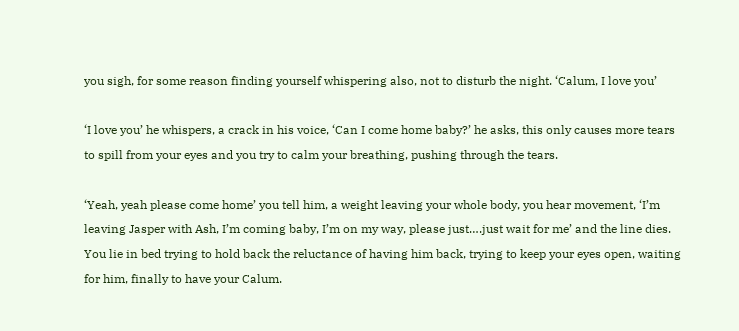you sigh, for some reason finding yourself whispering also, not to disturb the night. ‘Calum, I love you’

‘I love you’ he whispers, a crack in his voice, ‘Can I come home baby?’ he asks, this only causes more tears to spill from your eyes and you try to calm your breathing, pushing through the tears.

‘Yeah, yeah please come home’ you tell him, a weight leaving your whole body, you hear movement, ‘I’m leaving Jasper with Ash, I’m coming baby, I’m on my way, please just….just wait for me’ and the line dies. You lie in bed trying to hold back the reluctance of having him back, trying to keep your eyes open, waiting for him, finally to have your Calum.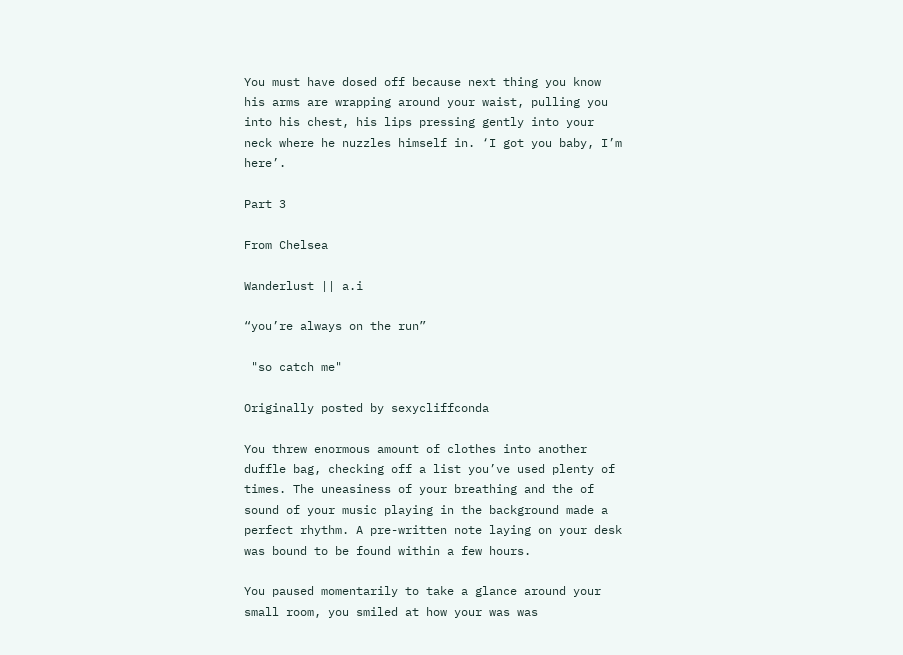You must have dosed off because next thing you know his arms are wrapping around your waist, pulling you into his chest, his lips pressing gently into your neck where he nuzzles himself in. ‘I got you baby, I’m here’.

Part 3

From Chelsea

Wanderlust || a.i

“you’re always on the run”

 "so catch me"

Originally posted by sexycliffconda

You threw enormous amount of clothes into another duffle bag, checking off a list you’ve used plenty of times. The uneasiness of your breathing and the of sound of your music playing in the background made a perfect rhythm. A pre-written note laying on your desk was bound to be found within a few hours.

You paused momentarily to take a glance around your small room, you smiled at how your was was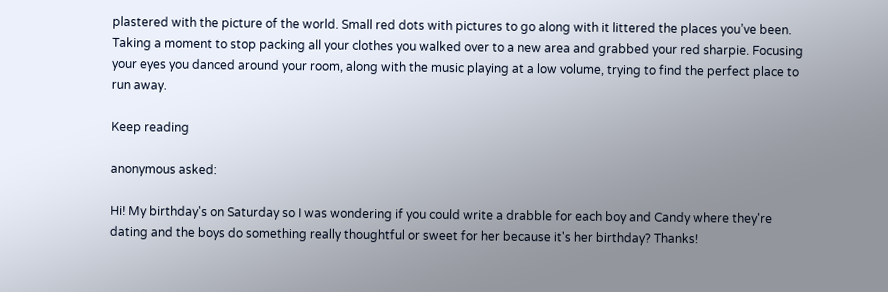plastered with the picture of the world. Small red dots with pictures to go along with it littered the places you’ve been. Taking a moment to stop packing all your clothes you walked over to a new area and grabbed your red sharpie. Focusing your eyes you danced around your room, along with the music playing at a low volume, trying to find the perfect place to run away.

Keep reading

anonymous asked:

Hi! My birthday's on Saturday so I was wondering if you could write a drabble for each boy and Candy where they're dating and the boys do something really thoughtful or sweet for her because it's her birthday? Thanks!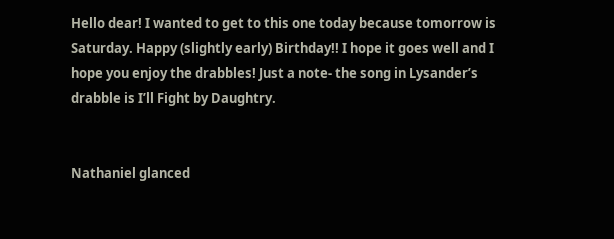Hello dear! I wanted to get to this one today because tomorrow is Saturday. Happy (slightly early) Birthday!! I hope it goes well and I hope you enjoy the drabbles! Just a note- the song in Lysander’s drabble is I’ll Fight by Daughtry.


Nathaniel glanced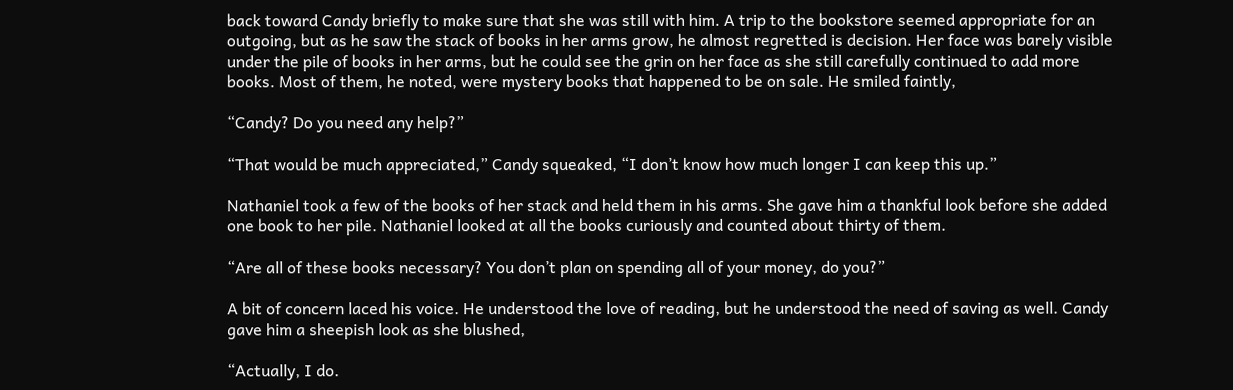back toward Candy briefly to make sure that she was still with him. A trip to the bookstore seemed appropriate for an outgoing, but as he saw the stack of books in her arms grow, he almost regretted is decision. Her face was barely visible under the pile of books in her arms, but he could see the grin on her face as she still carefully continued to add more books. Most of them, he noted, were mystery books that happened to be on sale. He smiled faintly,

“Candy? Do you need any help?”

“That would be much appreciated,” Candy squeaked, “I don’t know how much longer I can keep this up.”

Nathaniel took a few of the books of her stack and held them in his arms. She gave him a thankful look before she added one book to her pile. Nathaniel looked at all the books curiously and counted about thirty of them.

“Are all of these books necessary? You don’t plan on spending all of your money, do you?”

A bit of concern laced his voice. He understood the love of reading, but he understood the need of saving as well. Candy gave him a sheepish look as she blushed,

“Actually, I do.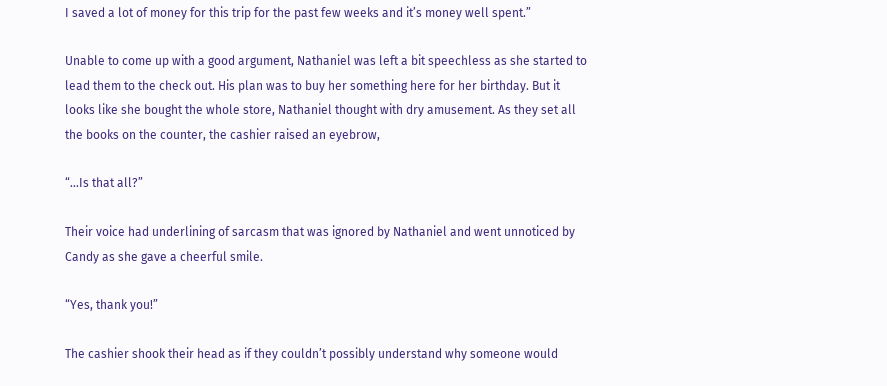I saved a lot of money for this trip for the past few weeks and it’s money well spent.”

Unable to come up with a good argument, Nathaniel was left a bit speechless as she started to lead them to the check out. His plan was to buy her something here for her birthday. But it looks like she bought the whole store, Nathaniel thought with dry amusement. As they set all the books on the counter, the cashier raised an eyebrow,

“…Is that all?”

Their voice had underlining of sarcasm that was ignored by Nathaniel and went unnoticed by Candy as she gave a cheerful smile.

“Yes, thank you!”

The cashier shook their head as if they couldn’t possibly understand why someone would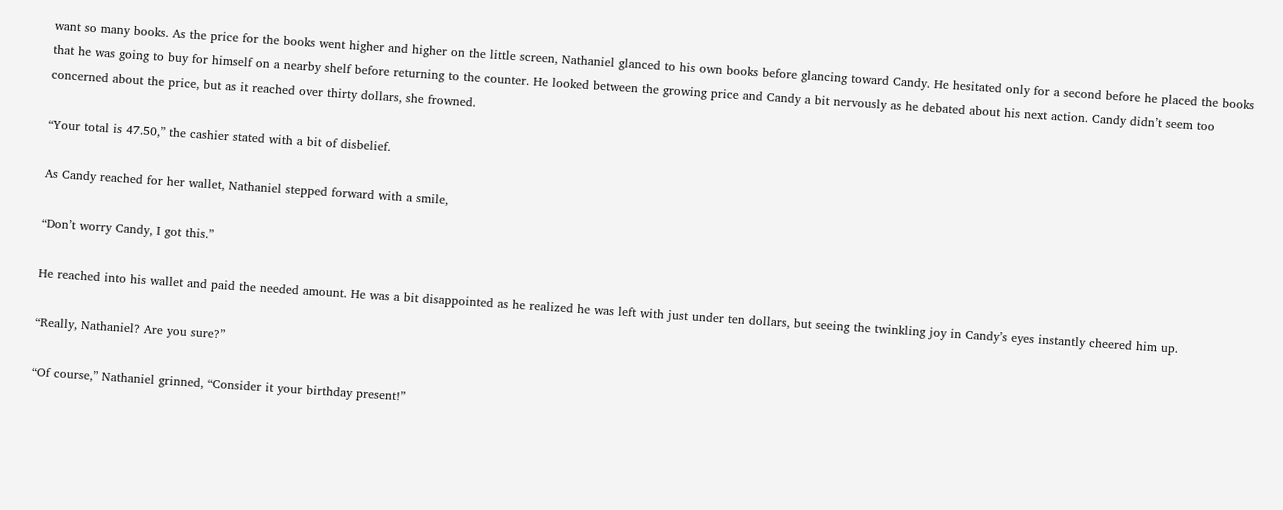want so many books. As the price for the books went higher and higher on the little screen, Nathaniel glanced to his own books before glancing toward Candy. He hesitated only for a second before he placed the books that he was going to buy for himself on a nearby shelf before returning to the counter. He looked between the growing price and Candy a bit nervously as he debated about his next action. Candy didn’t seem too concerned about the price, but as it reached over thirty dollars, she frowned.

“Your total is 47.50,” the cashier stated with a bit of disbelief.

As Candy reached for her wallet, Nathaniel stepped forward with a smile,

“Don’t worry Candy, I got this.”

He reached into his wallet and paid the needed amount. He was a bit disappointed as he realized he was left with just under ten dollars, but seeing the twinkling joy in Candy’s eyes instantly cheered him up.

“Really, Nathaniel? Are you sure?”

“Of course,” Nathaniel grinned, “Consider it your birthday present!”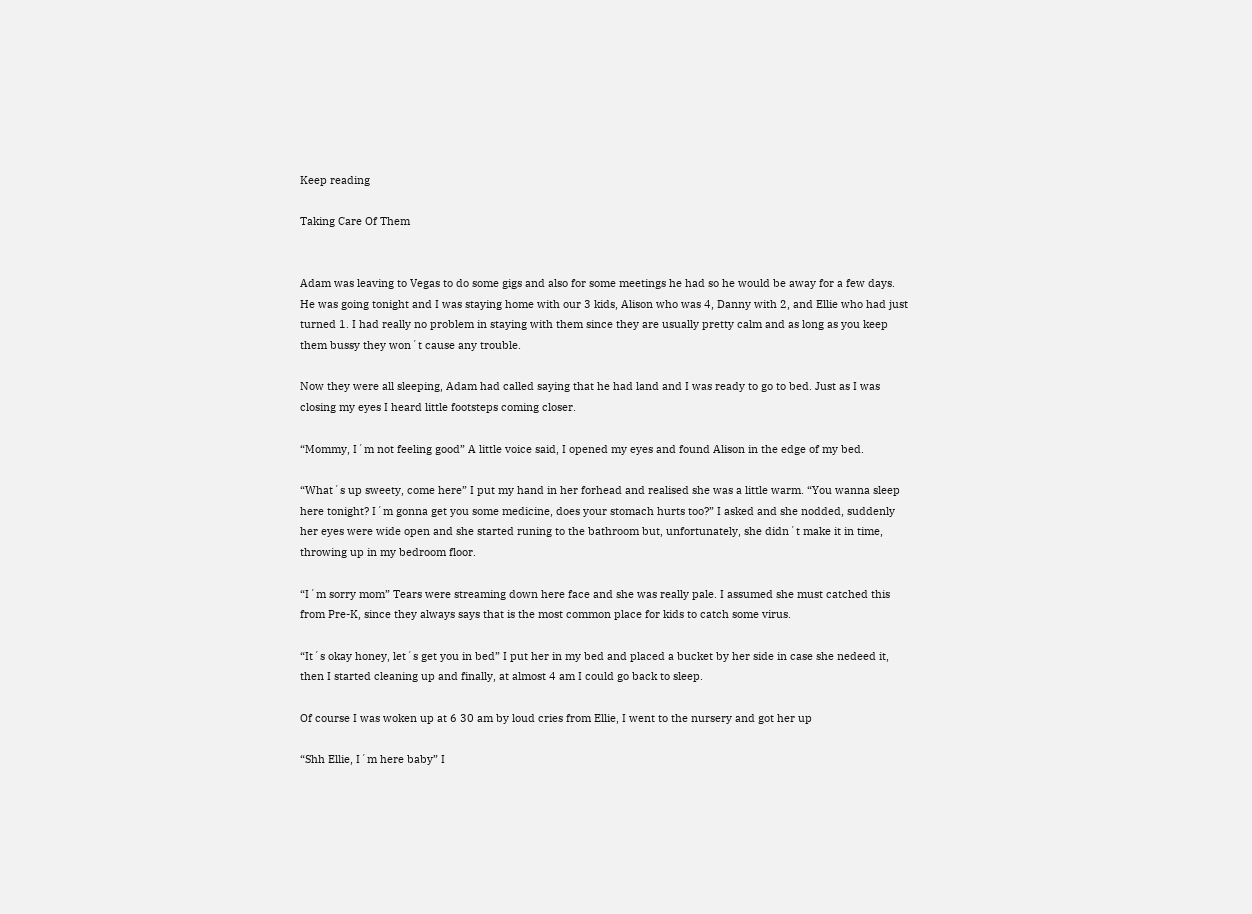Keep reading

Taking Care Of Them


Adam was leaving to Vegas to do some gigs and also for some meetings he had so he would be away for a few days. He was going tonight and I was staying home with our 3 kids, Alison who was 4, Danny with 2, and Ellie who had just turned 1. I had really no problem in staying with them since they are usually pretty calm and as long as you keep them bussy they won´t cause any trouble.

Now they were all sleeping, Adam had called saying that he had land and I was ready to go to bed. Just as I was closing my eyes I heard little footsteps coming closer.

“Mommy, I´m not feeling good” A little voice said, I opened my eyes and found Alison in the edge of my bed.

“What´s up sweety, come here” I put my hand in her forhead and realised she was a little warm. “You wanna sleep here tonight? I´m gonna get you some medicine, does your stomach hurts too?” I asked and she nodded, suddenly her eyes were wide open and she started runing to the bathroom but, unfortunately, she didn´t make it in time, throwing up in my bedroom floor.

“I´m sorry mom” Tears were streaming down here face and she was really pale. I assumed she must catched this from Pre-K, since they always says that is the most common place for kids to catch some virus.

“It´s okay honey, let´s get you in bed” I put her in my bed and placed a bucket by her side in case she nedeed it, then I started cleaning up and finally, at almost 4 am I could go back to sleep.

Of course I was woken up at 6 30 am by loud cries from Ellie, I went to the nursery and got her up

“Shh Ellie, I´m here baby” I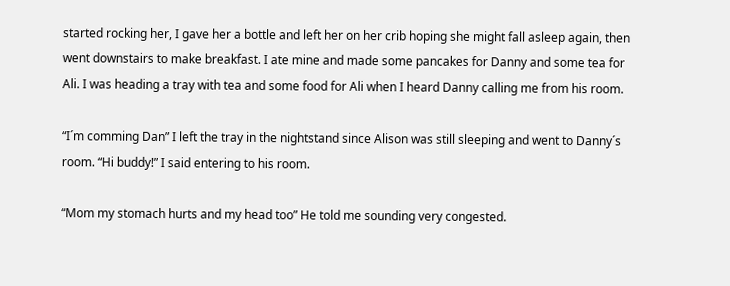started rocking her, I gave her a bottle and left her on her crib hoping she might fall asleep again, then went downstairs to make breakfast. I ate mine and made some pancakes for Danny and some tea for Ali. I was heading a tray with tea and some food for Ali when I heard Danny calling me from his room.

“I´m comming Dan” I left the tray in the nightstand since Alison was still sleeping and went to Danny´s room. “Hi buddy!” I said entering to his room.

“Mom my stomach hurts and my head too” He told me sounding very congested.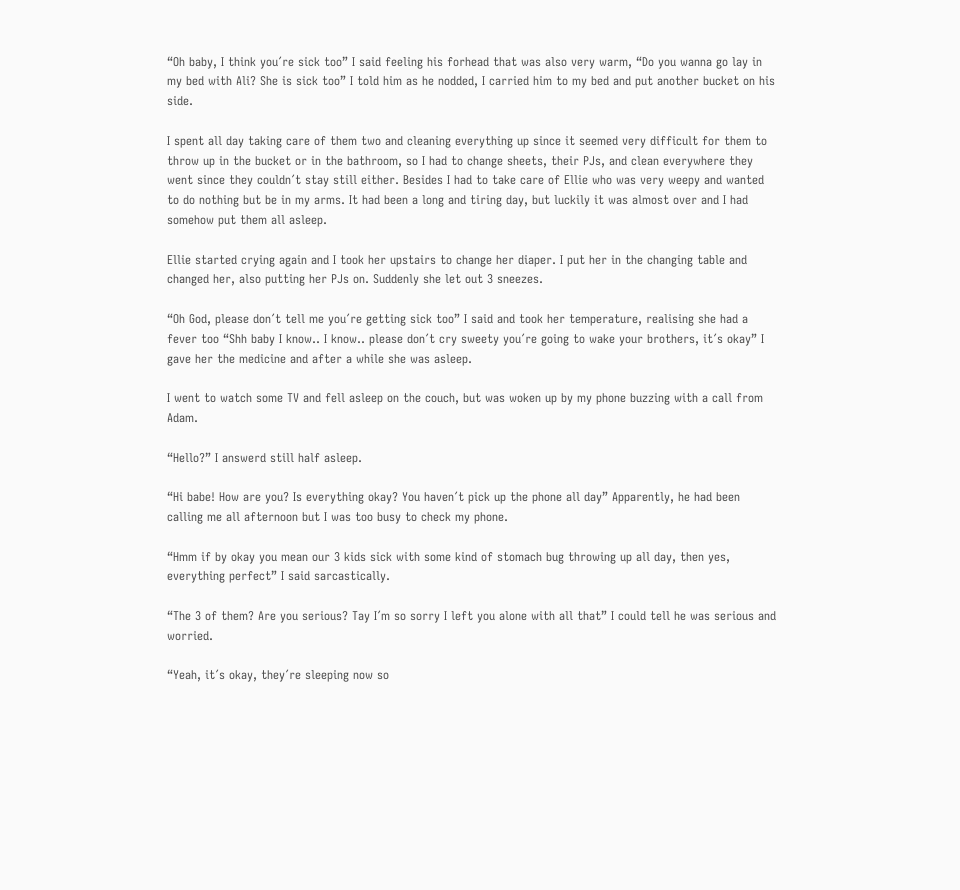“Oh baby, I think you´re sick too” I said feeling his forhead that was also very warm, “Do you wanna go lay in my bed with Ali? She is sick too” I told him as he nodded, I carried him to my bed and put another bucket on his side.

I spent all day taking care of them two and cleaning everything up since it seemed very difficult for them to throw up in the bucket or in the bathroom, so I had to change sheets, their PJs, and clean everywhere they went since they couldn´t stay still either. Besides I had to take care of Ellie who was very weepy and wanted to do nothing but be in my arms. It had been a long and tiring day, but luckily it was almost over and I had somehow put them all asleep.

Ellie started crying again and I took her upstairs to change her diaper. I put her in the changing table and changed her, also putting her PJs on. Suddenly she let out 3 sneezes.

“Oh God, please don´t tell me you´re getting sick too” I said and took her temperature, realising she had a fever too “Shh baby I know.. I know.. please don´t cry sweety you´re going to wake your brothers, it´s okay” I gave her the medicine and after a while she was asleep.

I went to watch some TV and fell asleep on the couch, but was woken up by my phone buzzing with a call from Adam.

“Hello?” I answerd still half asleep.

“Hi babe! How are you? Is everything okay? You haven´t pick up the phone all day” Apparently, he had been calling me all afternoon but I was too busy to check my phone.

“Hmm if by okay you mean our 3 kids sick with some kind of stomach bug throwing up all day, then yes, everything perfect” I said sarcastically.

“The 3 of them? Are you serious? Tay I´m so sorry I left you alone with all that” I could tell he was serious and worried.

“Yeah, it´s okay, they´re sleeping now so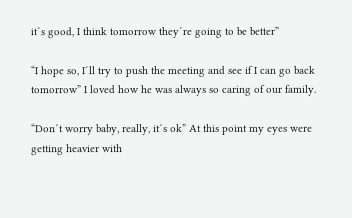it´s good, I think tomorrow they´re going to be better”

“I hope so, I´ll try to push the meeting and see if I can go back tomorrow” I loved how he was always so caring of our family.

“Don´t worry baby, really, it´s ok” At this point my eyes were getting heavier with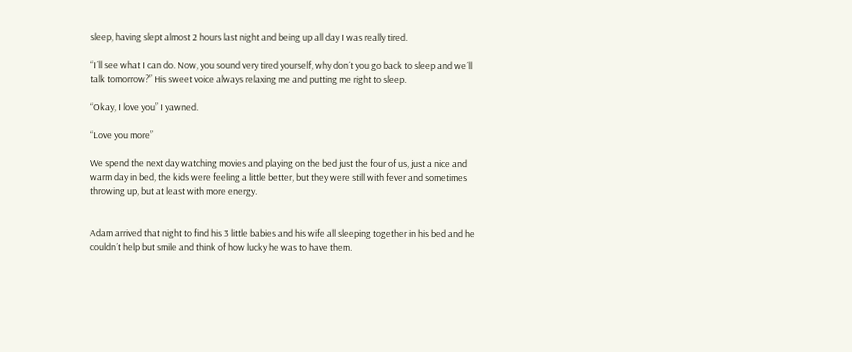sleep, having slept almost 2 hours last night and being up all day I was really tired.

“I´ll see what I can do. Now, you sound very tired yourself, why don´t you go back to sleep and we´ll talk tomorrow?” His sweet voice always relaxing me and putting me right to sleep.

“Okay, I love you” I yawned.

“Love you more”

We spend the next day watching movies and playing on the bed just the four of us, just a nice and warm day in bed, the kids were feeling a little better, but they were still with fever and sometimes throwing up, but at least with more energy.


Adam arrived that night to find his 3 little babies and his wife all sleeping together in his bed and he couldn´t help but smile and think of how lucky he was to have them.